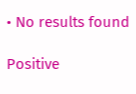• No results found

Positive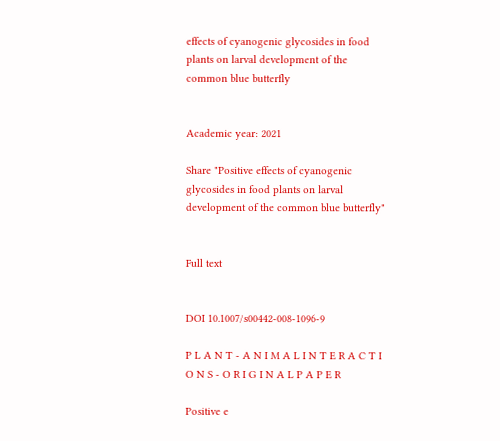effects of cyanogenic glycosides in food plants on larval development of the common blue butterfly


Academic year: 2021

Share "Positive effects of cyanogenic glycosides in food plants on larval development of the common blue butterfly"


Full text


DOI 10.1007/s00442-008-1096-9

P L A N T - A N I M A L I N T E R A C T I O N S - O R I G I N A L P A P E R

Positive e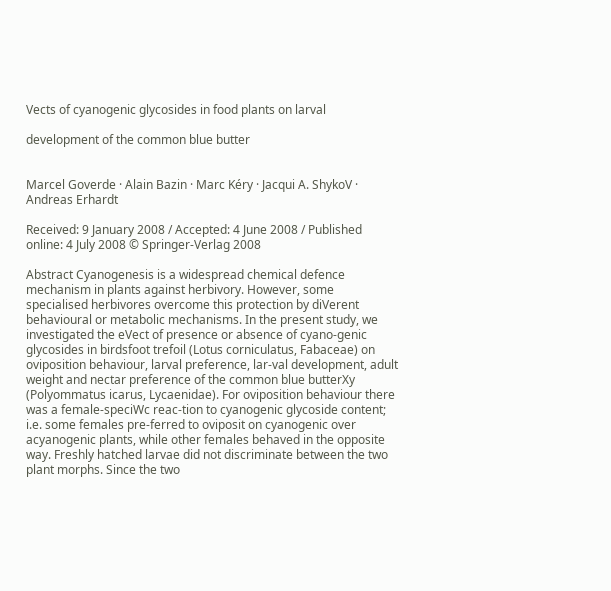Vects of cyanogenic glycosides in food plants on larval

development of the common blue butter


Marcel Goverde · Alain Bazin · Marc Kéry · Jacqui A. ShykoV · Andreas Erhardt

Received: 9 January 2008 / Accepted: 4 June 2008 / Published online: 4 July 2008 © Springer-Verlag 2008

Abstract Cyanogenesis is a widespread chemical defence mechanism in plants against herbivory. However, some specialised herbivores overcome this protection by diVerent behavioural or metabolic mechanisms. In the present study, we investigated the eVect of presence or absence of cyano-genic glycosides in birdsfoot trefoil (Lotus corniculatus, Fabaceae) on oviposition behaviour, larval preference, lar-val development, adult weight and nectar preference of the common blue butterXy (Polyommatus icarus, Lycaenidae). For oviposition behaviour there was a female-speciWc reac-tion to cyanogenic glycoside content; i.e. some females pre-ferred to oviposit on cyanogenic over acyanogenic plants, while other females behaved in the opposite way. Freshly hatched larvae did not discriminate between the two plant morphs. Since the two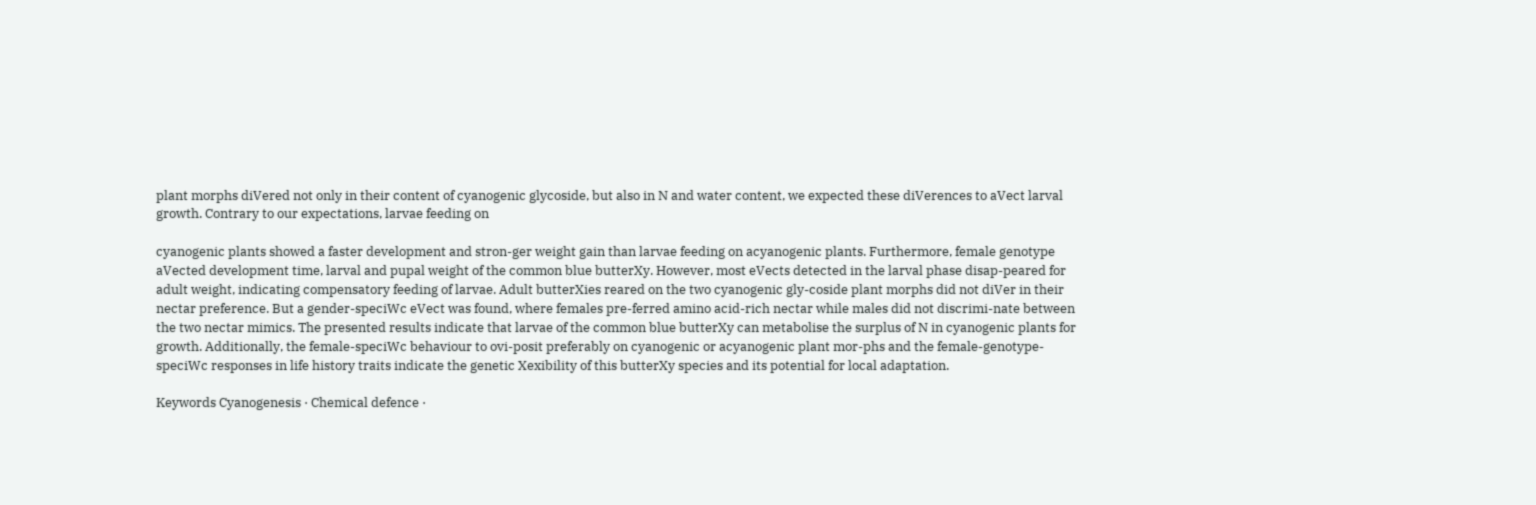plant morphs diVered not only in their content of cyanogenic glycoside, but also in N and water content, we expected these diVerences to aVect larval growth. Contrary to our expectations, larvae feeding on

cyanogenic plants showed a faster development and stron-ger weight gain than larvae feeding on acyanogenic plants. Furthermore, female genotype aVected development time, larval and pupal weight of the common blue butterXy. However, most eVects detected in the larval phase disap-peared for adult weight, indicating compensatory feeding of larvae. Adult butterXies reared on the two cyanogenic gly-coside plant morphs did not diVer in their nectar preference. But a gender-speciWc eVect was found, where females pre-ferred amino acid-rich nectar while males did not discrimi-nate between the two nectar mimics. The presented results indicate that larvae of the common blue butterXy can metabolise the surplus of N in cyanogenic plants for growth. Additionally, the female-speciWc behaviour to ovi-posit preferably on cyanogenic or acyanogenic plant mor-phs and the female-genotype-speciWc responses in life history traits indicate the genetic Xexibility of this butterXy species and its potential for local adaptation.

Keywords Cyanogenesis · Chemical defence ·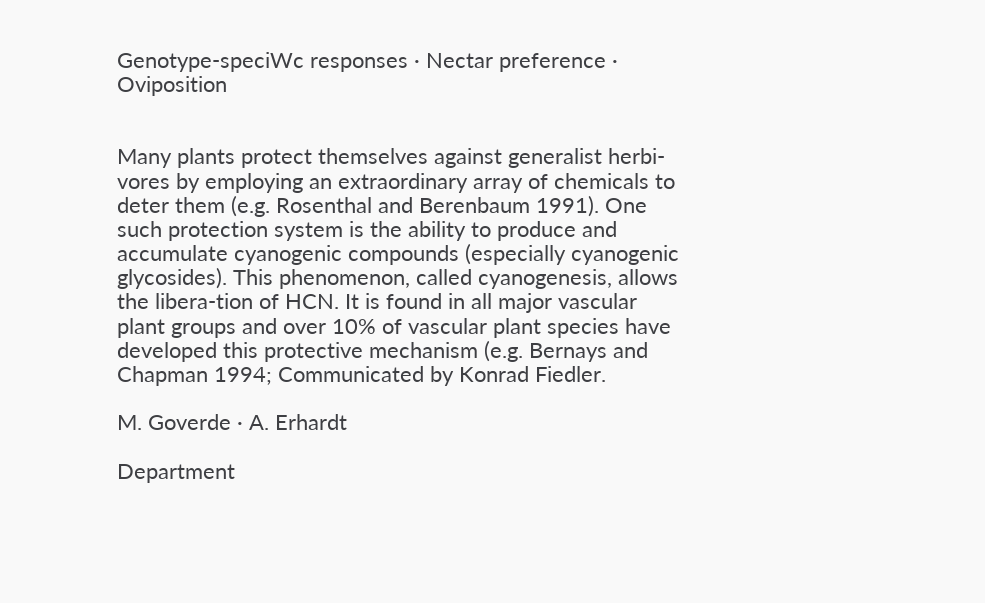Genotype-speciWc responses · Nectar preference · Oviposition


Many plants protect themselves against generalist herbi-vores by employing an extraordinary array of chemicals to deter them (e.g. Rosenthal and Berenbaum 1991). One such protection system is the ability to produce and accumulate cyanogenic compounds (especially cyanogenic glycosides). This phenomenon, called cyanogenesis, allows the libera-tion of HCN. It is found in all major vascular plant groups and over 10% of vascular plant species have developed this protective mechanism (e.g. Bernays and Chapman 1994; Communicated by Konrad Fiedler.

M. Goverde · A. Erhardt

Department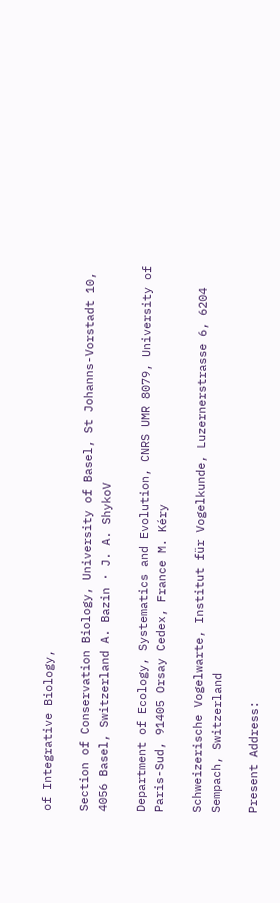of Integrative Biology,

Section of Conservation Biology, University of Basel, St Johanns-Vorstadt 10, 4056 Basel, Switzerland A. Bazin · J. A. ShykoV

Department of Ecology, Systematics and Evolution, CNRS UMR 8079, University of Paris-Sud, 91405 Orsay Cedex, France M. Kéry

Schweizerische Vogelwarte, Institut für Vogelkunde, Luzernerstrasse 6, 6204 Sempach, Switzerland

Present Address: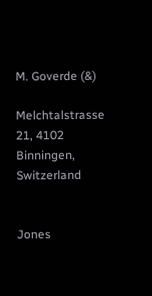M. Goverde (&)

Melchtalstrasse 21, 4102 Binningen, Switzerland


Jones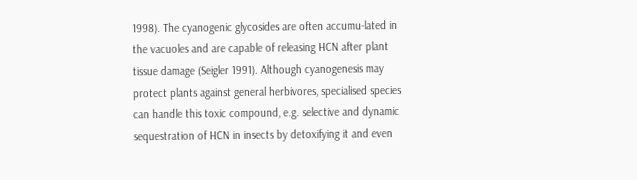1998). The cyanogenic glycosides are often accumu-lated in the vacuoles and are capable of releasing HCN after plant tissue damage (Seigler 1991). Although cyanogenesis may protect plants against general herbivores, specialised species can handle this toxic compound, e.g. selective and dynamic sequestration of HCN in insects by detoxifying it and even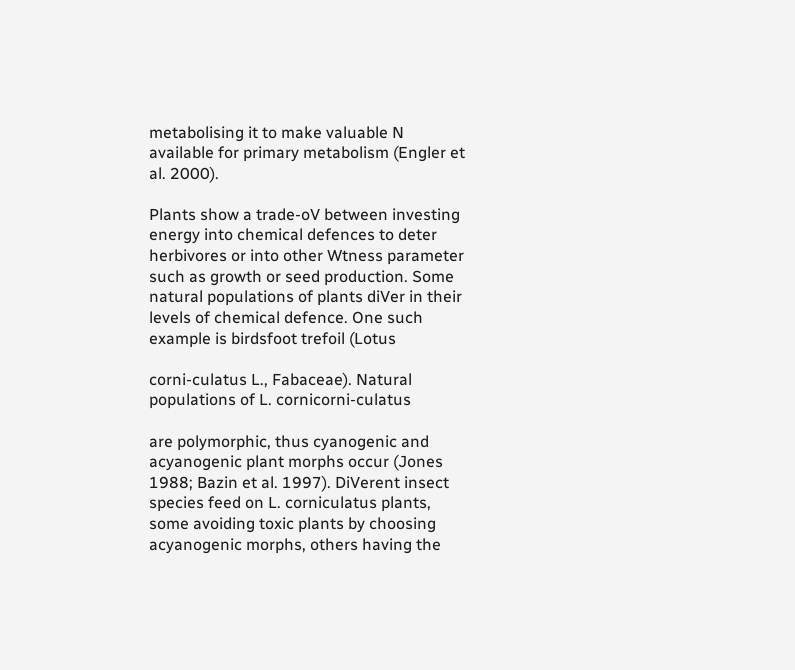metabolising it to make valuable N available for primary metabolism (Engler et al. 2000).

Plants show a trade-oV between investing energy into chemical defences to deter herbivores or into other Wtness parameter such as growth or seed production. Some natural populations of plants diVer in their levels of chemical defence. One such example is birdsfoot trefoil (Lotus

corni-culatus L., Fabaceae). Natural populations of L. cornicorni-culatus

are polymorphic, thus cyanogenic and acyanogenic plant morphs occur (Jones 1988; Bazin et al. 1997). DiVerent insect species feed on L. corniculatus plants, some avoiding toxic plants by choosing acyanogenic morphs, others having the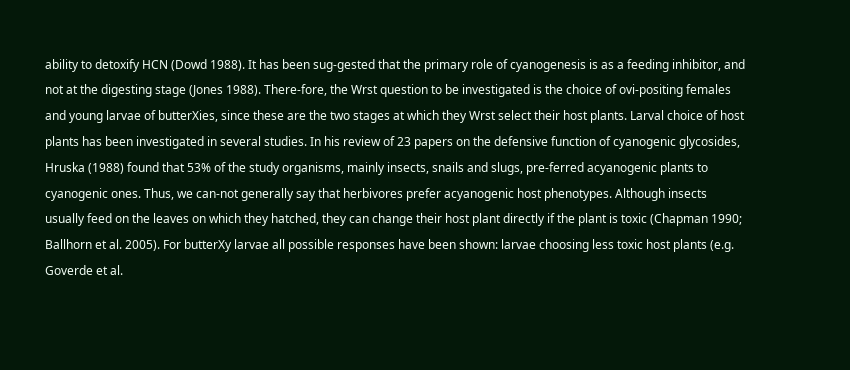ability to detoxify HCN (Dowd 1988). It has been sug-gested that the primary role of cyanogenesis is as a feeding inhibitor, and not at the digesting stage (Jones 1988). There-fore, the Wrst question to be investigated is the choice of ovi-positing females and young larvae of butterXies, since these are the two stages at which they Wrst select their host plants. Larval choice of host plants has been investigated in several studies. In his review of 23 papers on the defensive function of cyanogenic glycosides, Hruska (1988) found that 53% of the study organisms, mainly insects, snails and slugs, pre-ferred acyanogenic plants to cyanogenic ones. Thus, we can-not generally say that herbivores prefer acyanogenic host phenotypes. Although insects usually feed on the leaves on which they hatched, they can change their host plant directly if the plant is toxic (Chapman 1990; Ballhorn et al. 2005). For butterXy larvae all possible responses have been shown: larvae choosing less toxic host plants (e.g. Goverde et al.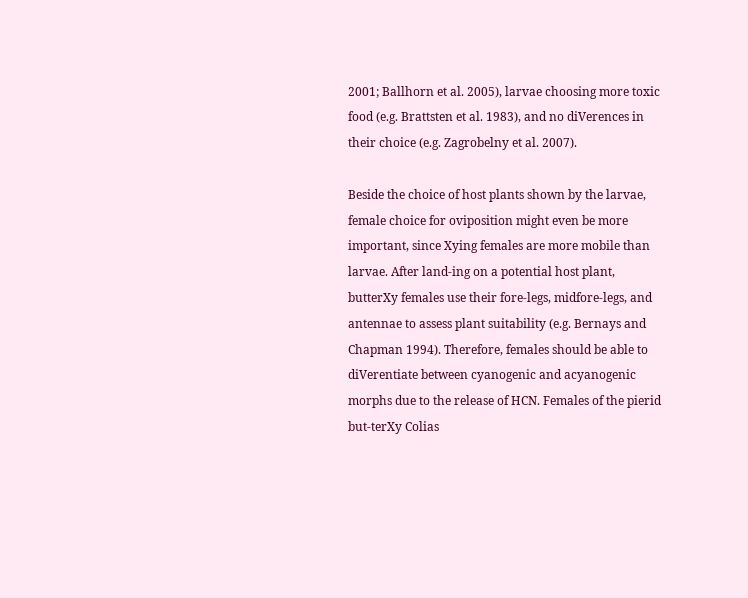2001; Ballhorn et al. 2005), larvae choosing more toxic food (e.g. Brattsten et al. 1983), and no diVerences in their choice (e.g. Zagrobelny et al. 2007).

Beside the choice of host plants shown by the larvae, female choice for oviposition might even be more important, since Xying females are more mobile than larvae. After land-ing on a potential host plant, butterXy females use their fore-legs, midfore-legs, and antennae to assess plant suitability (e.g. Bernays and Chapman 1994). Therefore, females should be able to diVerentiate between cyanogenic and acyanogenic morphs due to the release of HCN. Females of the pierid but-terXy Colias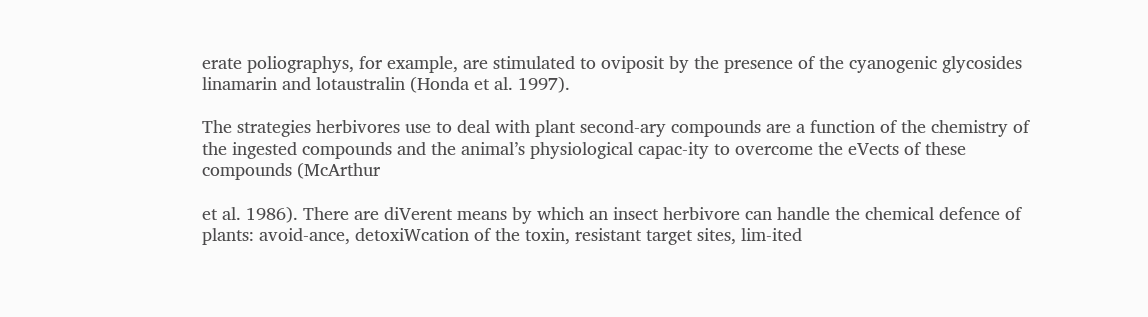erate poliographys, for example, are stimulated to oviposit by the presence of the cyanogenic glycosides linamarin and lotaustralin (Honda et al. 1997).

The strategies herbivores use to deal with plant second-ary compounds are a function of the chemistry of the ingested compounds and the animal’s physiological capac-ity to overcome the eVects of these compounds (McArthur

et al. 1986). There are diVerent means by which an insect herbivore can handle the chemical defence of plants: avoid-ance, detoxiWcation of the toxin, resistant target sites, lim-ited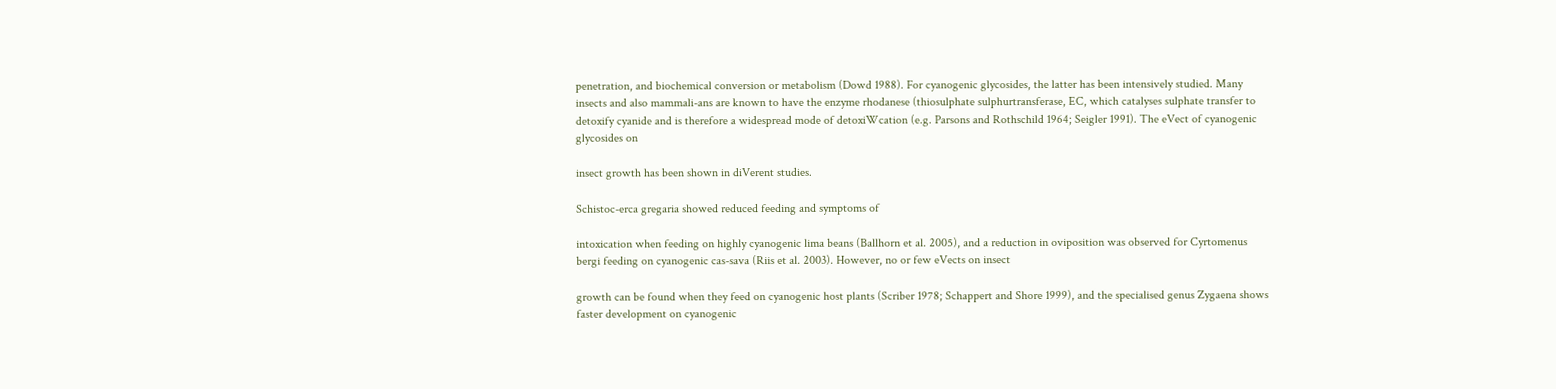penetration, and biochemical conversion or metabolism (Dowd 1988). For cyanogenic glycosides, the latter has been intensively studied. Many insects and also mammali-ans are known to have the enzyme rhodanese (thiosulphate sulphurtransferase, EC, which catalyses sulphate transfer to detoxify cyanide and is therefore a widespread mode of detoxiWcation (e.g. Parsons and Rothschild 1964; Seigler 1991). The eVect of cyanogenic glycosides on

insect growth has been shown in diVerent studies.

Schistoc-erca gregaria showed reduced feeding and symptoms of

intoxication when feeding on highly cyanogenic lima beans (Ballhorn et al. 2005), and a reduction in oviposition was observed for Cyrtomenus bergi feeding on cyanogenic cas-sava (Riis et al. 2003). However, no or few eVects on insect

growth can be found when they feed on cyanogenic host plants (Scriber 1978; Schappert and Shore 1999), and the specialised genus Zygaena shows faster development on cyanogenic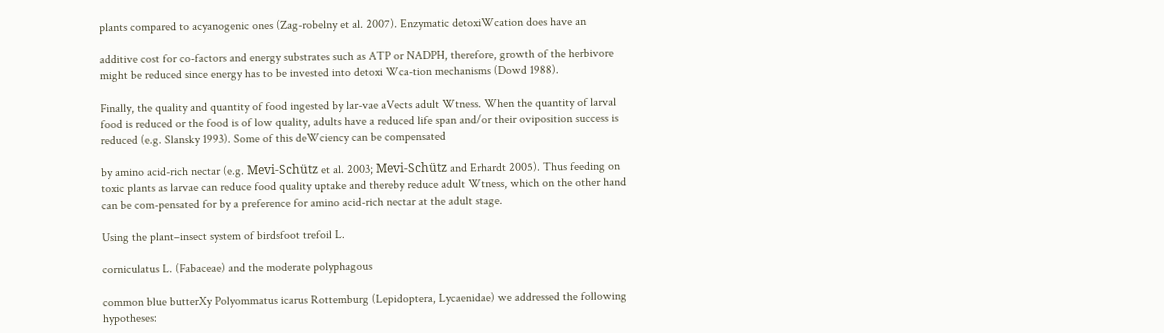plants compared to acyanogenic ones (Zag-robelny et al. 2007). Enzymatic detoxiWcation does have an

additive cost for co-factors and energy substrates such as ATP or NADPH, therefore, growth of the herbivore might be reduced since energy has to be invested into detoxi Wca-tion mechanisms (Dowd 1988).

Finally, the quality and quantity of food ingested by lar-vae aVects adult Wtness. When the quantity of larval food is reduced or the food is of low quality, adults have a reduced life span and/or their oviposition success is reduced (e.g. Slansky 1993). Some of this deWciency can be compensated

by amino acid-rich nectar (e.g. Mevi-Schütz et al. 2003; Mevi-Schütz and Erhardt 2005). Thus feeding on toxic plants as larvae can reduce food quality uptake and thereby reduce adult Wtness, which on the other hand can be com-pensated for by a preference for amino acid-rich nectar at the adult stage.

Using the plant–insect system of birdsfoot trefoil L.

corniculatus L. (Fabaceae) and the moderate polyphagous

common blue butterXy Polyommatus icarus Rottemburg (Lepidoptera, Lycaenidae) we addressed the following hypotheses: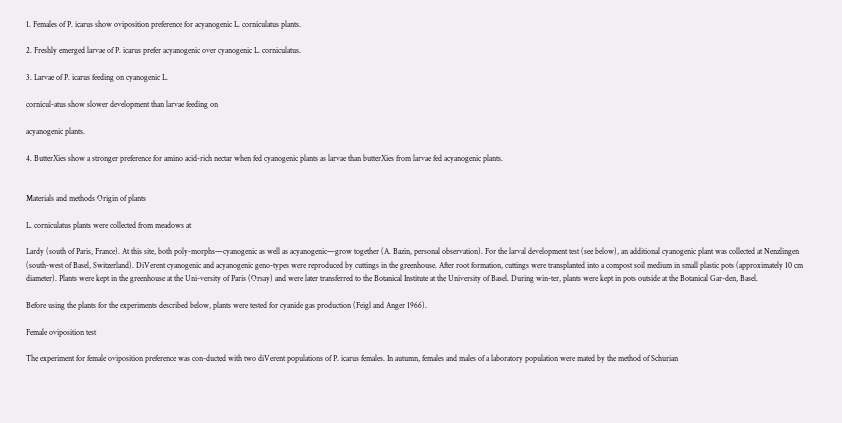1. Females of P. icarus show oviposition preference for acyanogenic L. corniculatus plants.

2. Freshly emerged larvae of P. icarus prefer acyanogenic over cyanogenic L. corniculatus.

3. Larvae of P. icarus feeding on cyanogenic L.

cornicul-atus show slower development than larvae feeding on

acyanogenic plants.

4. ButterXies show a stronger preference for amino acid-rich nectar when fed cyanogenic plants as larvae than butterXies from larvae fed acyanogenic plants.


Materials and methods Origin of plants

L. corniculatus plants were collected from meadows at

Lardy (south of Paris, France). At this site, both poly-morphs—cyanogenic as well as acyanogenic—grow together (A. Bazin, personal observation). For the larval development test (see below), an additional cyanogenic plant was collected at Nenzlingen (south-west of Basel, Switzerland). DiVerent cyanogenic and acyanogenic geno-types were reproduced by cuttings in the greenhouse. After root formation, cuttings were transplanted into a compost soil medium in small plastic pots (approximately 10 cm diameter). Plants were kept in the greenhouse at the Uni-versity of Paris (Orsay) and were later transferred to the Botanical Institute at the University of Basel. During win-ter, plants were kept in pots outside at the Botanical Gar-den, Basel.

Before using the plants for the experiments described below, plants were tested for cyanide gas production (Feigl and Anger 1966).

Female oviposition test

The experiment for female oviposition preference was con-ducted with two diVerent populations of P. icarus females. In autumn, females and males of a laboratory population were mated by the method of Schurian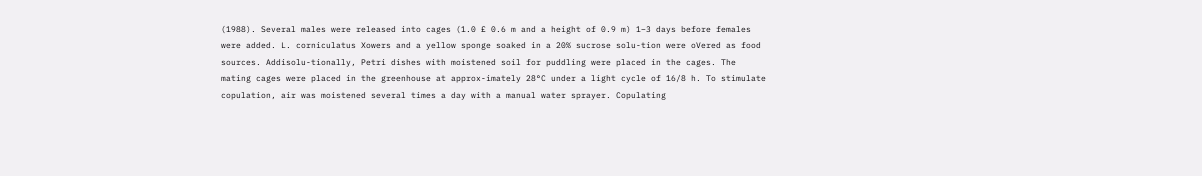(1988). Several males were released into cages (1.0 £ 0.6 m and a height of 0.9 m) 1–3 days before females were added. L. corniculatus Xowers and a yellow sponge soaked in a 20% sucrose solu-tion were oVered as food sources. Addisolu-tionally, Petri dishes with moistened soil for puddling were placed in the cages. The mating cages were placed in the greenhouse at approx-imately 28°C under a light cycle of 16/8 h. To stimulate copulation, air was moistened several times a day with a manual water sprayer. Copulating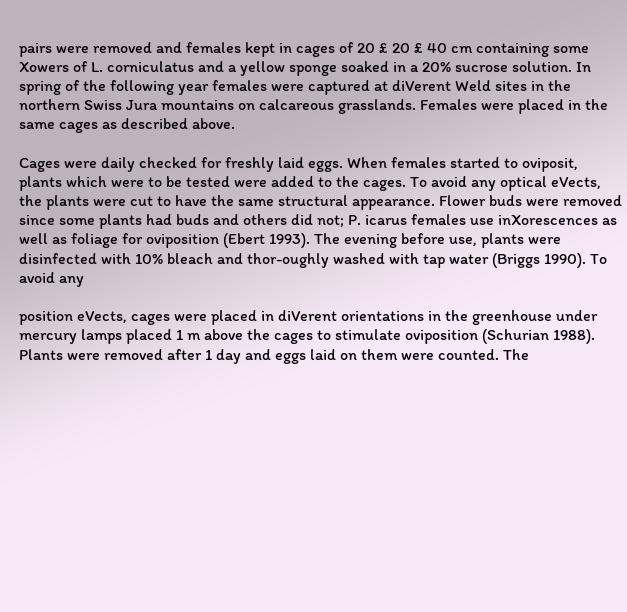pairs were removed and females kept in cages of 20 £ 20 £ 40 cm containing some Xowers of L. corniculatus and a yellow sponge soaked in a 20% sucrose solution. In spring of the following year females were captured at diVerent Weld sites in the northern Swiss Jura mountains on calcareous grasslands. Females were placed in the same cages as described above.

Cages were daily checked for freshly laid eggs. When females started to oviposit, plants which were to be tested were added to the cages. To avoid any optical eVects, the plants were cut to have the same structural appearance. Flower buds were removed since some plants had buds and others did not; P. icarus females use inXorescences as well as foliage for oviposition (Ebert 1993). The evening before use, plants were disinfected with 10% bleach and thor-oughly washed with tap water (Briggs 1990). To avoid any

position eVects, cages were placed in diVerent orientations in the greenhouse under mercury lamps placed 1 m above the cages to stimulate oviposition (Schurian 1988). Plants were removed after 1 day and eggs laid on them were counted. The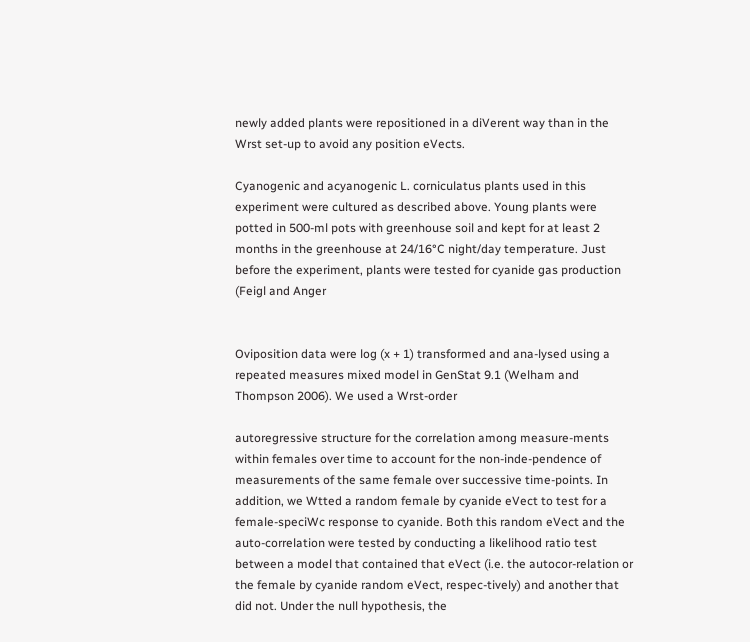newly added plants were repositioned in a diVerent way than in the Wrst set-up to avoid any position eVects.

Cyanogenic and acyanogenic L. corniculatus plants used in this experiment were cultured as described above. Young plants were potted in 500-ml pots with greenhouse soil and kept for at least 2 months in the greenhouse at 24/16°C night/day temperature. Just before the experiment, plants were tested for cyanide gas production (Feigl and Anger


Oviposition data were log (x + 1) transformed and ana-lysed using a repeated measures mixed model in GenStat 9.1 (Welham and Thompson 2006). We used a Wrst-order

autoregressive structure for the correlation among measure-ments within females over time to account for the non-inde-pendence of measurements of the same female over successive time-points. In addition, we Wtted a random female by cyanide eVect to test for a female-speciWc response to cyanide. Both this random eVect and the auto-correlation were tested by conducting a likelihood ratio test between a model that contained that eVect (i.e. the autocor-relation or the female by cyanide random eVect, respec-tively) and another that did not. Under the null hypothesis, the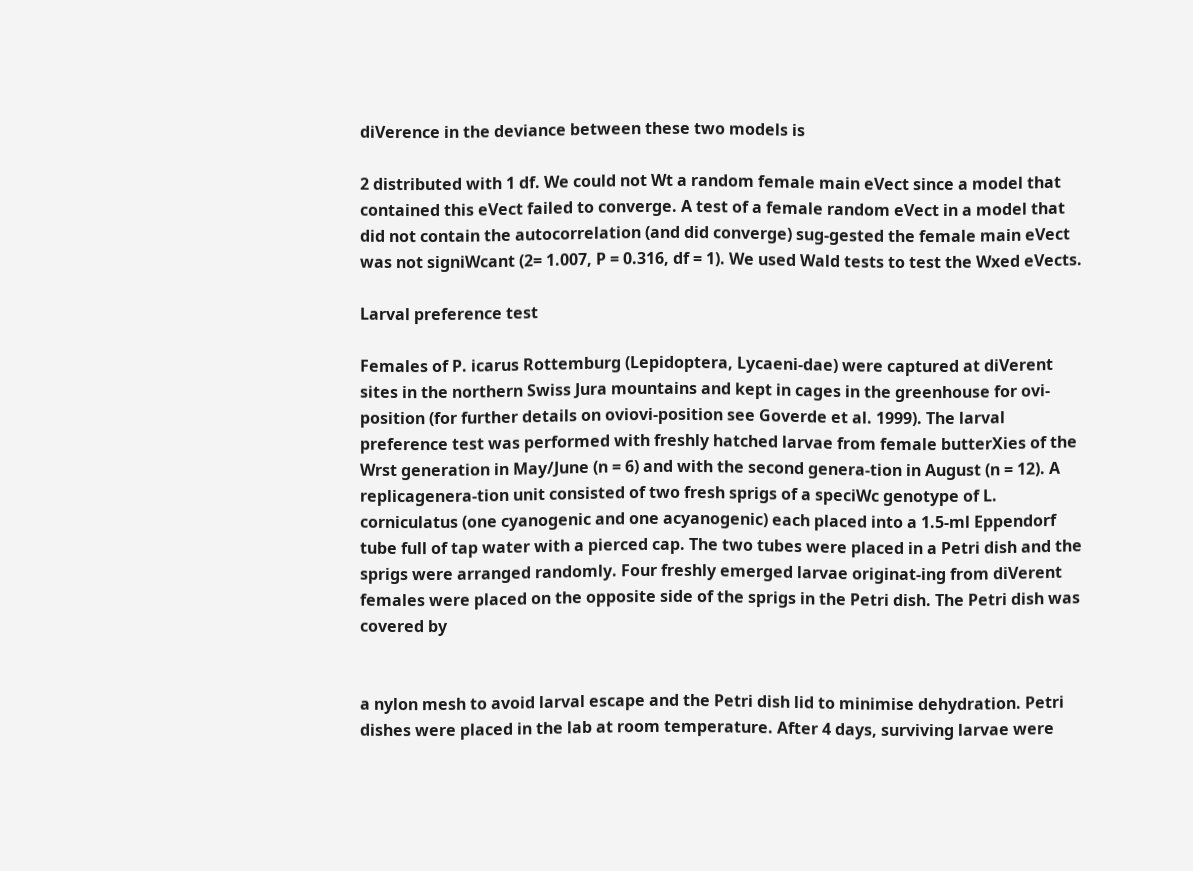diVerence in the deviance between these two models is

2 distributed with 1 df. We could not Wt a random female main eVect since a model that contained this eVect failed to converge. A test of a female random eVect in a model that did not contain the autocorrelation (and did converge) sug-gested the female main eVect was not signiWcant (2= 1.007, P = 0.316, df = 1). We used Wald tests to test the Wxed eVects.

Larval preference test

Females of P. icarus Rottemburg (Lepidoptera, Lycaeni-dae) were captured at diVerent sites in the northern Swiss Jura mountains and kept in cages in the greenhouse for ovi-position (for further details on oviovi-position see Goverde et al. 1999). The larval preference test was performed with freshly hatched larvae from female butterXies of the Wrst generation in May/June (n = 6) and with the second genera-tion in August (n = 12). A replicagenera-tion unit consisted of two fresh sprigs of a speciWc genotype of L. corniculatus (one cyanogenic and one acyanogenic) each placed into a 1.5-ml Eppendorf tube full of tap water with a pierced cap. The two tubes were placed in a Petri dish and the sprigs were arranged randomly. Four freshly emerged larvae originat-ing from diVerent females were placed on the opposite side of the sprigs in the Petri dish. The Petri dish was covered by


a nylon mesh to avoid larval escape and the Petri dish lid to minimise dehydration. Petri dishes were placed in the lab at room temperature. After 4 days, surviving larvae were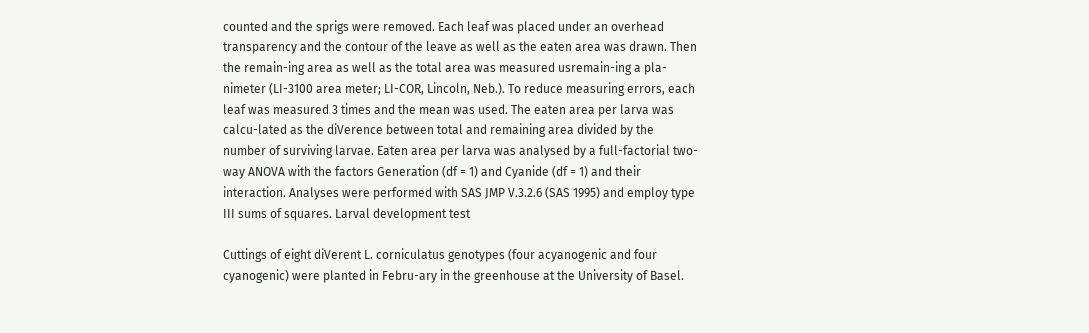counted and the sprigs were removed. Each leaf was placed under an overhead transparency and the contour of the leave as well as the eaten area was drawn. Then the remain-ing area as well as the total area was measured usremain-ing a pla-nimeter (LI-3100 area meter; LI-COR, Lincoln, Neb.). To reduce measuring errors, each leaf was measured 3 times and the mean was used. The eaten area per larva was calcu-lated as the diVerence between total and remaining area divided by the number of surviving larvae. Eaten area per larva was analysed by a full-factorial two-way ANOVA with the factors Generation (df = 1) and Cyanide (df = 1) and their interaction. Analyses were performed with SAS JMP V.3.2.6 (SAS 1995) and employ type III sums of squares. Larval development test

Cuttings of eight diVerent L. corniculatus genotypes (four acyanogenic and four cyanogenic) were planted in Febru-ary in the greenhouse at the University of Basel.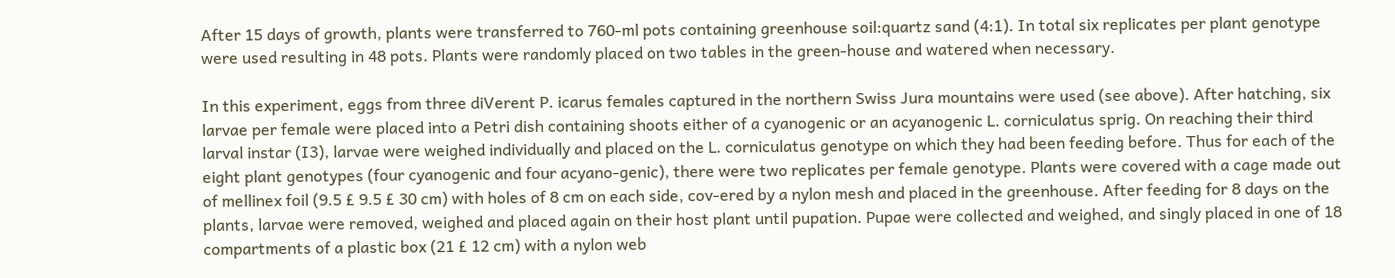After 15 days of growth, plants were transferred to 760-ml pots containing greenhouse soil:quartz sand (4:1). In total six replicates per plant genotype were used resulting in 48 pots. Plants were randomly placed on two tables in the green-house and watered when necessary.

In this experiment, eggs from three diVerent P. icarus females captured in the northern Swiss Jura mountains were used (see above). After hatching, six larvae per female were placed into a Petri dish containing shoots either of a cyanogenic or an acyanogenic L. corniculatus sprig. On reaching their third larval instar (I3), larvae were weighed individually and placed on the L. corniculatus genotype on which they had been feeding before. Thus for each of the eight plant genotypes (four cyanogenic and four acyano-genic), there were two replicates per female genotype. Plants were covered with a cage made out of mellinex foil (9.5 £ 9.5 £ 30 cm) with holes of 8 cm on each side, cov-ered by a nylon mesh and placed in the greenhouse. After feeding for 8 days on the plants, larvae were removed, weighed and placed again on their host plant until pupation. Pupae were collected and weighed, and singly placed in one of 18 compartments of a plastic box (21 £ 12 cm) with a nylon web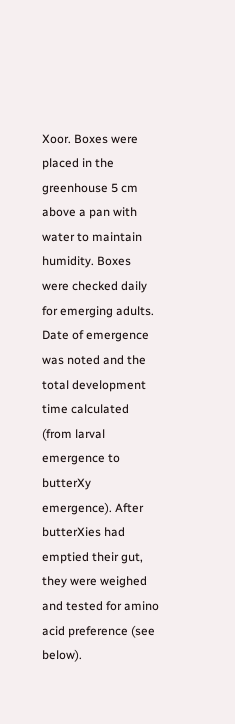Xoor. Boxes were placed in the greenhouse 5 cm above a pan with water to maintain humidity. Boxes were checked daily for emerging adults. Date of emergence was noted and the total development time calculated (from larval emergence to butterXy emergence). After butterXies had emptied their gut, they were weighed and tested for amino acid preference (see below).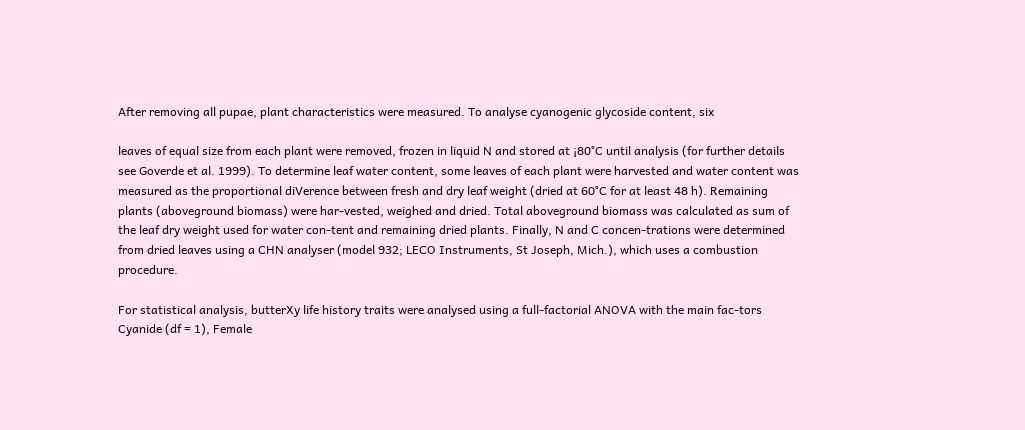After removing all pupae, plant characteristics were measured. To analyse cyanogenic glycoside content, six

leaves of equal size from each plant were removed, frozen in liquid N and stored at ¡80°C until analysis (for further details see Goverde et al. 1999). To determine leaf water content, some leaves of each plant were harvested and water content was measured as the proportional diVerence between fresh and dry leaf weight (dried at 60°C for at least 48 h). Remaining plants (aboveground biomass) were har-vested, weighed and dried. Total aboveground biomass was calculated as sum of the leaf dry weight used for water con-tent and remaining dried plants. Finally, N and C concen-trations were determined from dried leaves using a CHN analyser (model 932; LECO Instruments, St Joseph, Mich.), which uses a combustion procedure.

For statistical analysis, butterXy life history traits were analysed using a full-factorial ANOVA with the main fac-tors Cyanide (df = 1), Female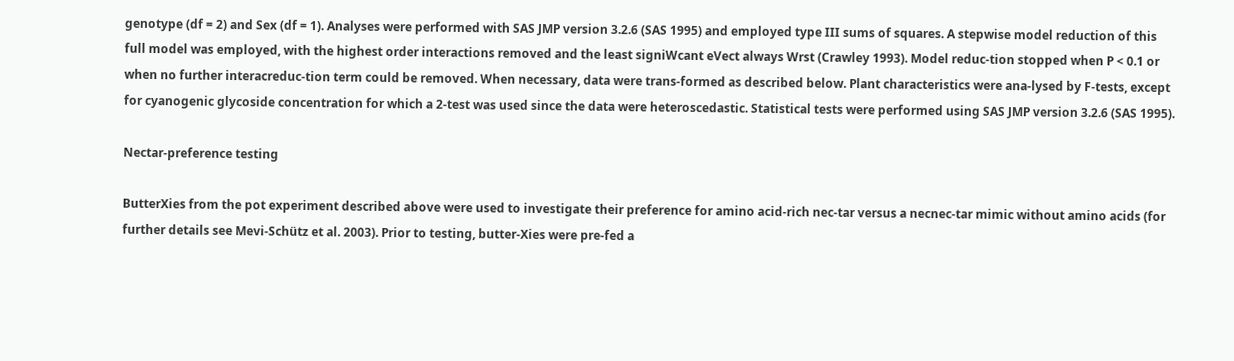genotype (df = 2) and Sex (df = 1). Analyses were performed with SAS JMP version 3.2.6 (SAS 1995) and employed type III sums of squares. A stepwise model reduction of this full model was employed, with the highest order interactions removed and the least signiWcant eVect always Wrst (Crawley 1993). Model reduc-tion stopped when P < 0.1 or when no further interacreduc-tion term could be removed. When necessary, data were trans-formed as described below. Plant characteristics were ana-lysed by F-tests, except for cyanogenic glycoside concentration for which a 2-test was used since the data were heteroscedastic. Statistical tests were performed using SAS JMP version 3.2.6 (SAS 1995).

Nectar-preference testing

ButterXies from the pot experiment described above were used to investigate their preference for amino acid-rich nec-tar versus a necnec-tar mimic without amino acids (for further details see Mevi-Schütz et al. 2003). Prior to testing, butter-Xies were pre-fed a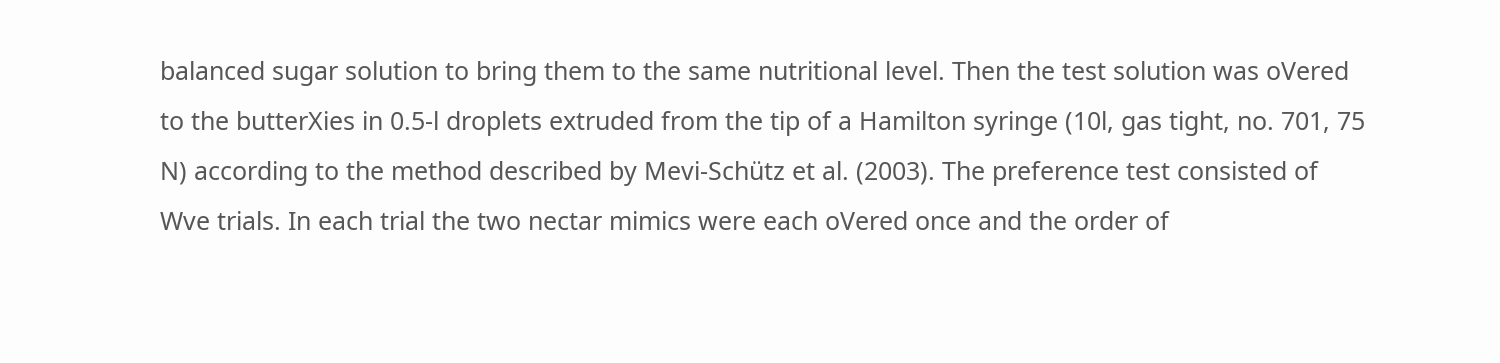balanced sugar solution to bring them to the same nutritional level. Then the test solution was oVered to the butterXies in 0.5-l droplets extruded from the tip of a Hamilton syringe (10l, gas tight, no. 701, 75 N) according to the method described by Mevi-Schütz et al. (2003). The preference test consisted of Wve trials. In each trial the two nectar mimics were each oVered once and the order of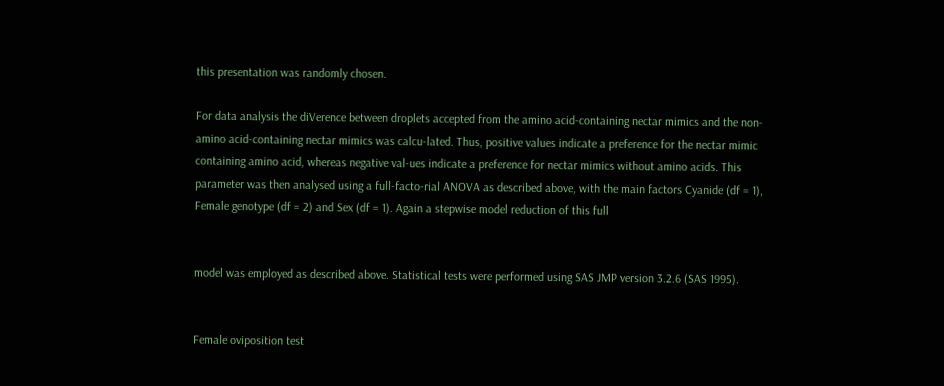this presentation was randomly chosen.

For data analysis the diVerence between droplets accepted from the amino acid-containing nectar mimics and the non-amino acid-containing nectar mimics was calcu-lated. Thus, positive values indicate a preference for the nectar mimic containing amino acid, whereas negative val-ues indicate a preference for nectar mimics without amino acids. This parameter was then analysed using a full-facto-rial ANOVA as described above, with the main factors Cyanide (df = 1), Female genotype (df = 2) and Sex (df = 1). Again a stepwise model reduction of this full


model was employed as described above. Statistical tests were performed using SAS JMP version 3.2.6 (SAS 1995).


Female oviposition test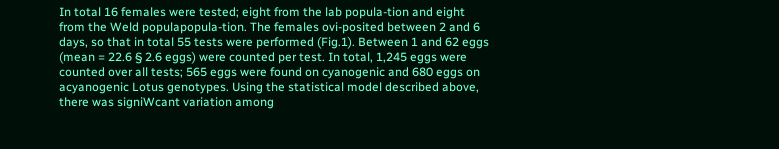In total 16 females were tested; eight from the lab popula-tion and eight from the Weld populapopula-tion. The females ovi-posited between 2 and 6 days, so that in total 55 tests were performed (Fig.1). Between 1 and 62 eggs (mean = 22.6 § 2.6 eggs) were counted per test. In total, 1,245 eggs were counted over all tests; 565 eggs were found on cyanogenic and 680 eggs on acyanogenic Lotus genotypes. Using the statistical model described above, there was signiWcant variation among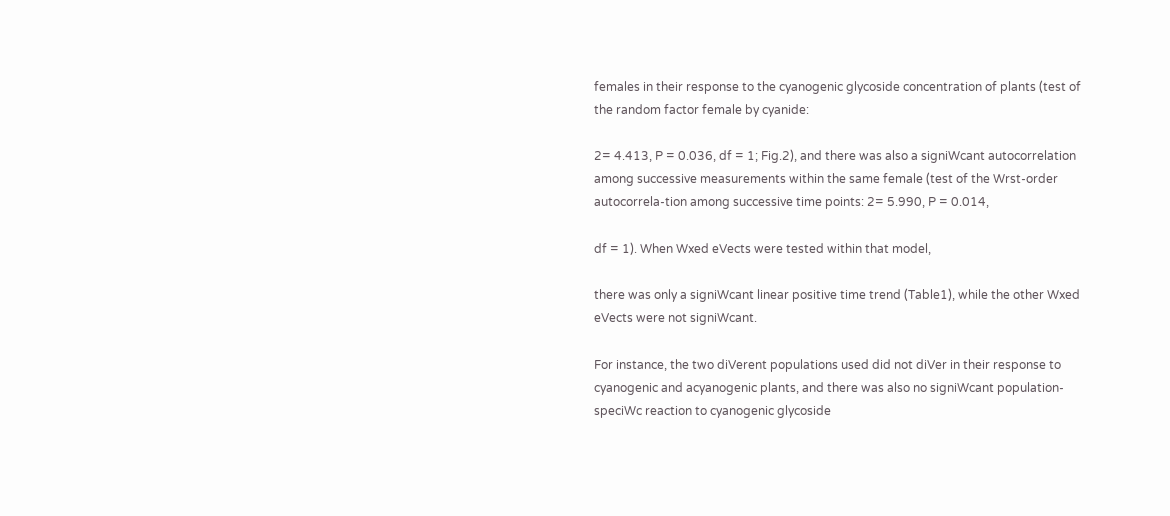females in their response to the cyanogenic glycoside concentration of plants (test of the random factor female by cyanide:

2= 4.413, P = 0.036, df = 1; Fig.2), and there was also a signiWcant autocorrelation among successive measurements within the same female (test of the Wrst-order autocorrela-tion among successive time points: 2= 5.990, P = 0.014,

df = 1). When Wxed eVects were tested within that model,

there was only a signiWcant linear positive time trend (Table1), while the other Wxed eVects were not signiWcant.

For instance, the two diVerent populations used did not diVer in their response to cyanogenic and acyanogenic plants, and there was also no signiWcant population-speciWc reaction to cyanogenic glycoside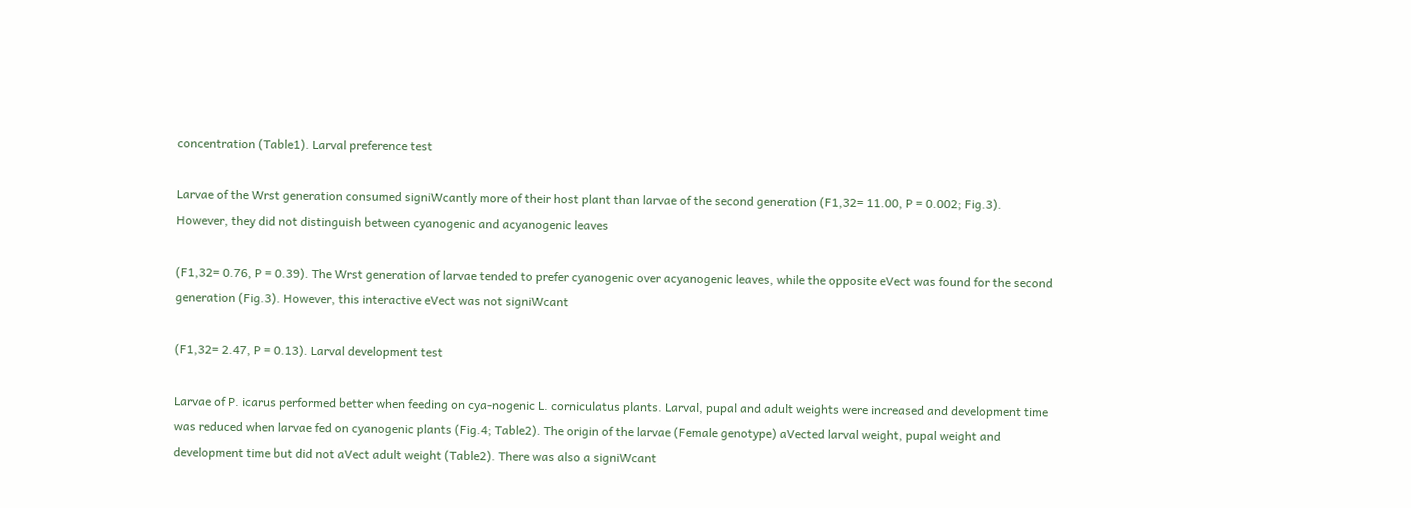concentration (Table1). Larval preference test

Larvae of the Wrst generation consumed signiWcantly more of their host plant than larvae of the second generation (F1,32= 11.00, P = 0.002; Fig.3). However, they did not distinguish between cyanogenic and acyanogenic leaves

(F1,32= 0.76, P = 0.39). The Wrst generation of larvae tended to prefer cyanogenic over acyanogenic leaves, while the opposite eVect was found for the second generation (Fig.3). However, this interactive eVect was not signiWcant

(F1,32= 2.47, P = 0.13). Larval development test

Larvae of P. icarus performed better when feeding on cya-nogenic L. corniculatus plants. Larval, pupal and adult weights were increased and development time was reduced when larvae fed on cyanogenic plants (Fig.4; Table2). The origin of the larvae (Female genotype) aVected larval weight, pupal weight and development time but did not aVect adult weight (Table2). There was also a signiWcant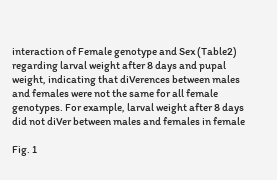interaction of Female genotype and Sex (Table2) regarding larval weight after 8 days and pupal weight, indicating that diVerences between males and females were not the same for all female genotypes. For example, larval weight after 8 days did not diVer between males and females in female

Fig. 1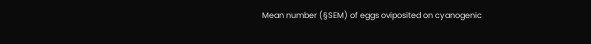Mean number (§SEM) of eggs oviposited on cyanogenic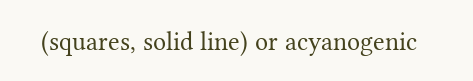(squares, solid line) or acyanogenic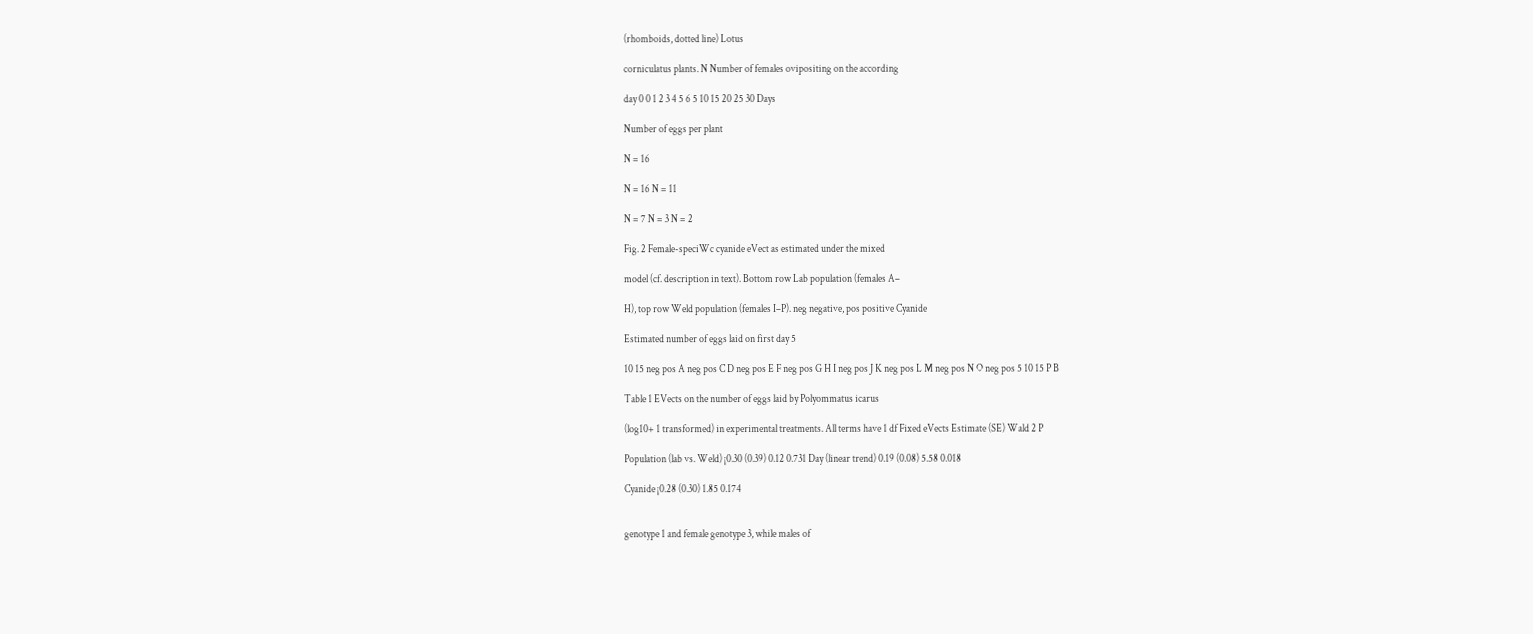(rhomboids, dotted line) Lotus

corniculatus plants. N Number of females ovipositing on the according

day 0 0 1 2 3 4 5 6 5 10 15 20 25 30 Days

Number of eggs per plant

N = 16

N = 16 N = 11

N = 7 N = 3 N = 2

Fig. 2 Female-speciWc cyanide eVect as estimated under the mixed

model (cf. description in text). Bottom row Lab population (females A–

H), top row Weld population (females I–P). neg negative, pos positive Cyanide

Estimated number of eggs laid on first day 5

10 15 neg pos A neg pos C D neg pos E F neg pos G H I neg pos J K neg pos L M neg pos N O neg pos 5 10 15 P B

Table 1 EVects on the number of eggs laid by Polyommatus icarus

(log10+ 1 transformed) in experimental treatments. All terms have 1 df Fixed eVects Estimate (SE) Wald 2 P

Population (lab vs. Weld) ¡0.30 (0.39) 0.12 0.731 Day (linear trend) 0.19 (0.08) 5.58 0.018

Cyanide ¡0.28 (0.30) 1.85 0.174


genotype 1 and female genotype 3, while males of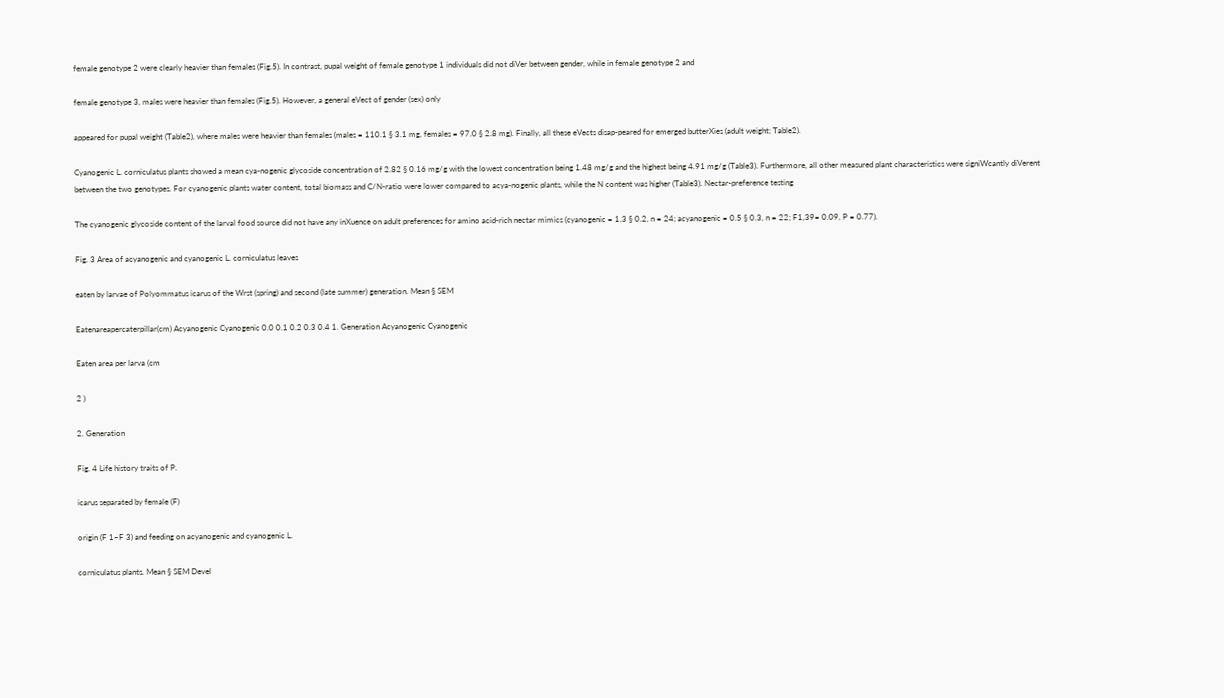female genotype 2 were clearly heavier than females (Fig.5). In contrast, pupal weight of female genotype 1 individuals did not diVer between gender, while in female genotype 2 and

female genotype 3, males were heavier than females (Fig.5). However, a general eVect of gender (sex) only

appeared for pupal weight (Table2), where males were heavier than females (males = 110.1 § 3.1 mg, females = 97.0 § 2.8 mg). Finally, all these eVects disap-peared for emerged butterXies (adult weight; Table2).

Cyanogenic L. corniculatus plants showed a mean cya-nogenic glycoside concentration of 2.82 § 0.16 mg/g with the lowest concentration being 1.48 mg/g and the highest being 4.91 mg/g (Table3). Furthermore, all other measured plant characteristics were signiWcantly diVerent between the two genotypes. For cyanogenic plants water content, total biomass and C/N-ratio were lower compared to acya-nogenic plants, while the N content was higher (Table3). Nectar-preference testing

The cyanogenic glycoside content of the larval food source did not have any inXuence on adult preferences for amino acid-rich nectar mimics (cyanogenic = 1.3 § 0.2, n = 24; acyanogenic = 0.5 § 0.3, n = 22; F1,39= 0.09, P = 0.77).

Fig. 3 Area of acyanogenic and cyanogenic L. corniculatus leaves

eaten by larvae of Polyommatus icarus of the Wrst (spring) and second (late summer) generation. Mean § SEM

Eatenareapercaterpillar(cm) Acyanogenic Cyanogenic 0.0 0.1 0.2 0.3 0.4 1. Generation Acyanogenic Cyanogenic

Eaten area per larva (cm

2 )

2. Generation

Fig. 4 Life history traits of P.

icarus separated by female (F)

origin (F 1–F 3) and feeding on acyanogenic and cyanogenic L.

corniculatus plants. Mean § SEM Devel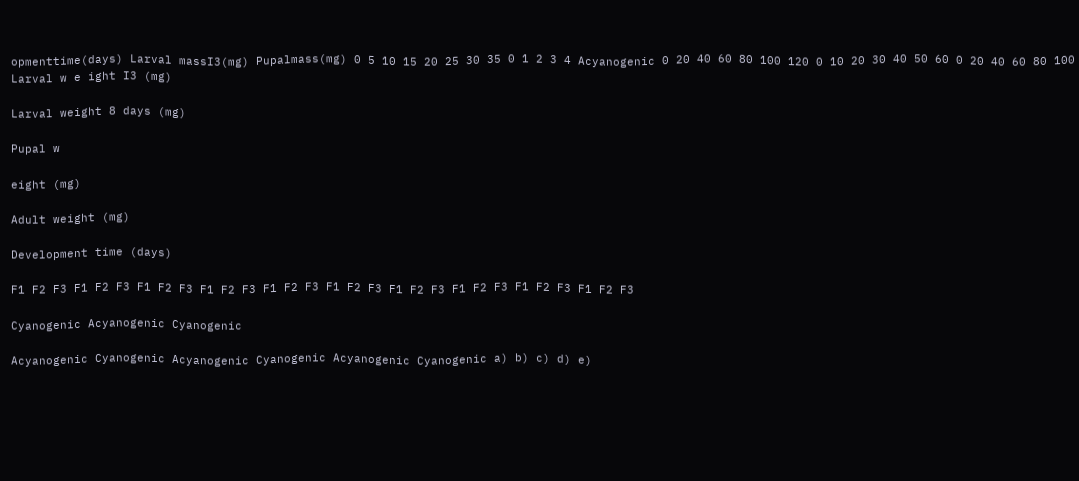opmenttime(days) Larval massI3(mg) Pupalmass(mg) 0 5 10 15 20 25 30 35 0 1 2 3 4 Acyanogenic 0 20 40 60 80 100 120 0 10 20 30 40 50 60 0 20 40 60 80 100 Larval w e ight I3 (mg)

Larval weight 8 days (mg)

Pupal w

eight (mg)

Adult weight (mg)

Development time (days)

F1 F2 F3 F1 F2 F3 F1 F2 F3 F1 F2 F3 F1 F2 F3 F1 F2 F3 F1 F2 F3 F1 F2 F3 F1 F2 F3 F1 F2 F3

Cyanogenic Acyanogenic Cyanogenic

Acyanogenic Cyanogenic Acyanogenic Cyanogenic Acyanogenic Cyanogenic a) b) c) d) e)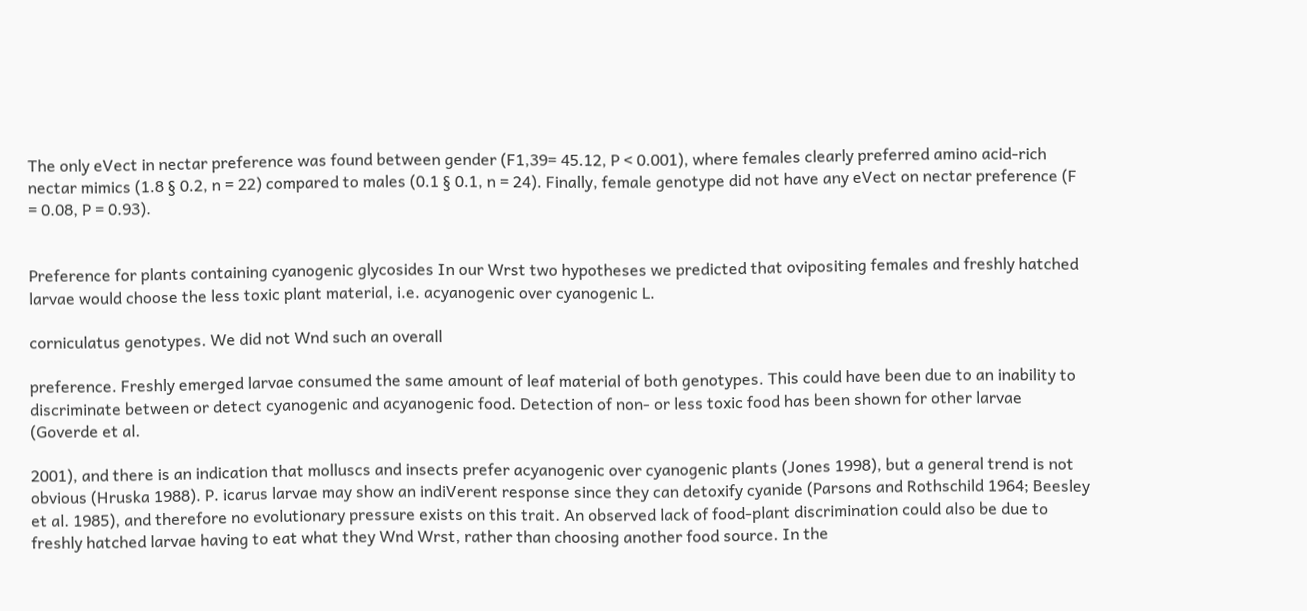The only eVect in nectar preference was found between gender (F1,39= 45.12, P < 0.001), where females clearly preferred amino acid-rich nectar mimics (1.8 § 0.2, n = 22) compared to males (0.1 § 0.1, n = 24). Finally, female genotype did not have any eVect on nectar preference (F = 0.08, P = 0.93).


Preference for plants containing cyanogenic glycosides In our Wrst two hypotheses we predicted that ovipositing females and freshly hatched larvae would choose the less toxic plant material, i.e. acyanogenic over cyanogenic L.

corniculatus genotypes. We did not Wnd such an overall

preference. Freshly emerged larvae consumed the same amount of leaf material of both genotypes. This could have been due to an inability to discriminate between or detect cyanogenic and acyanogenic food. Detection of non- or less toxic food has been shown for other larvae (Goverde et al.

2001), and there is an indication that molluscs and insects prefer acyanogenic over cyanogenic plants (Jones 1998), but a general trend is not obvious (Hruska 1988). P. icarus larvae may show an indiVerent response since they can detoxify cyanide (Parsons and Rothschild 1964; Beesley et al. 1985), and therefore no evolutionary pressure exists on this trait. An observed lack of food-plant discrimination could also be due to freshly hatched larvae having to eat what they Wnd Wrst, rather than choosing another food source. In the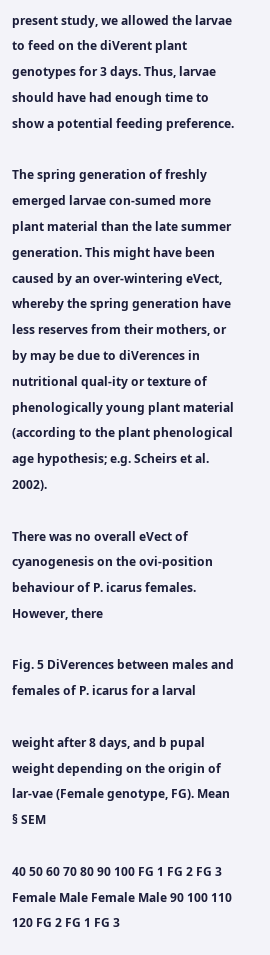present study, we allowed the larvae to feed on the diVerent plant genotypes for 3 days. Thus, larvae should have had enough time to show a potential feeding preference.

The spring generation of freshly emerged larvae con-sumed more plant material than the late summer generation. This might have been caused by an over-wintering eVect, whereby the spring generation have less reserves from their mothers, or by may be due to diVerences in nutritional qual-ity or texture of phenologically young plant material (according to the plant phenological age hypothesis; e.g. Scheirs et al. 2002).

There was no overall eVect of cyanogenesis on the ovi-position behaviour of P. icarus females. However, there

Fig. 5 DiVerences between males and females of P. icarus for a larval

weight after 8 days, and b pupal weight depending on the origin of lar-vae (Female genotype, FG). Mean § SEM

40 50 60 70 80 90 100 FG 1 FG 2 FG 3 Female Male Female Male 90 100 110 120 FG 2 FG 1 FG 3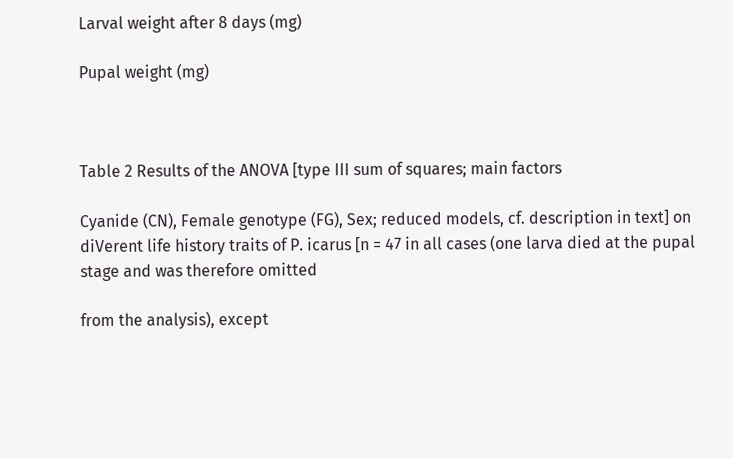Larval weight after 8 days (mg)

Pupal weight (mg)



Table 2 Results of the ANOVA [type III sum of squares; main factors

Cyanide (CN), Female genotype (FG), Sex; reduced models, cf. description in text] on diVerent life history traits of P. icarus [n = 47 in all cases (one larva died at the pupal stage and was therefore omitted

from the analysis), except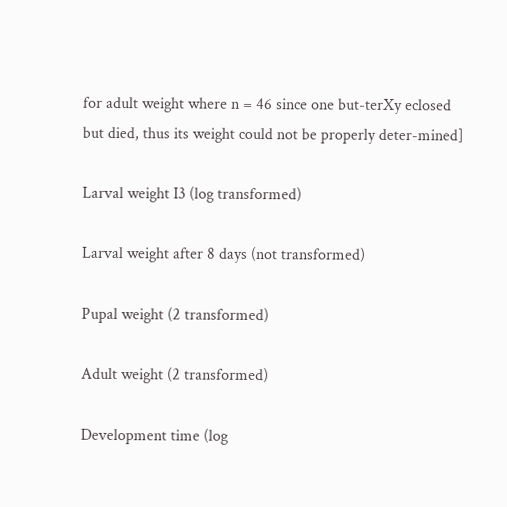for adult weight where n = 46 since one but-terXy eclosed but died, thus its weight could not be properly deter-mined]

Larval weight I3 (log transformed)

Larval weight after 8 days (not transformed)

Pupal weight (2 transformed)

Adult weight (2 transformed)

Development time (log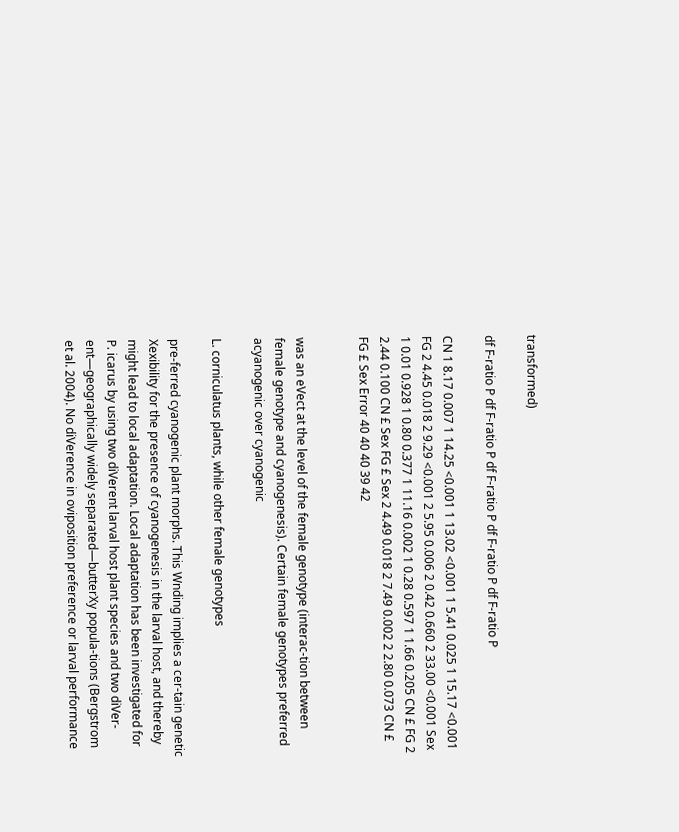transformed)

df F-ratio P df F-ratio P df F-ratio P df F-ratio P df F-ratio P

CN 1 8.17 0.007 1 14.25 <0.001 1 13.02 <0.001 1 5.41 0.025 1 15.17 <0.001 FG 2 4.45 0.018 2 9.29 <0.001 2 5.95 0.006 2 0.42 0.660 2 33.00 <0.001 Sex 1 0.01 0.928 1 0.80 0.377 1 11.16 0.002 1 0.28 0.597 1 1.66 0.205 CN £ FG 2 2.44 0.100 CN £ Sex FG £ Sex 2 4.49 0.018 2 7.49 0.002 2 2.80 0.073 CN £ FG £ Sex Error 40 40 40 39 42


was an eVect at the level of the female genotype (interac-tion between female genotype and cyanogenesis). Certain female genotypes preferred acyanogenic over cyanogenic

L. corniculatus plants, while other female genotypes

pre-ferred cyanogenic plant morphs. This Wnding implies a cer-tain genetic Xexibility for the presence of cyanogenesis in the larval host, and thereby might lead to local adaptation. Local adaptation has been investigated for P. icarus by using two diVerent larval host plant species and two diVer-ent—geographically widely separated—butterXy popula-tions (Bergstrom et al. 2004). No diVerence in oviposition preference or larval performance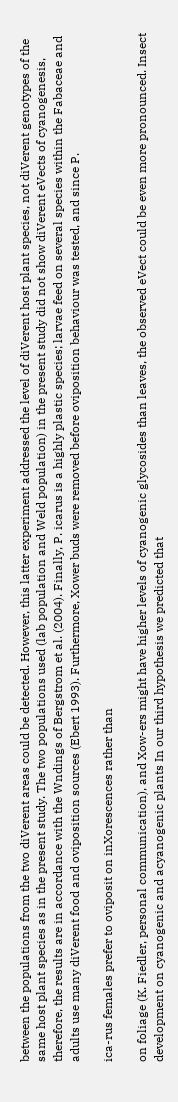between the populations from the two diVerent areas could be detected. However, this latter experiment addressed the level of diVerent host plant species, not diVerent genotypes of the same host plant species as in the present study. The two populations used (lab population and Weld population) in the present study did not show diVerent eVects of cyanogenesis, therefore, the results are in accordance with the Wndings of Bergstrom et al. (2004). Finally, P. icarus is a highly plastic species; larvae feed on several species within the Fabaceae and adults use many diVerent food and oviposition sources (Ebert 1993). Furthermore, Xower buds were removed before oviposition behaviour was tested, and since P.

ica-rus females prefer to oviposit on inXorescences rather than

on foliage (K. Fiedler, personal communication), and Xow-ers might have higher levels of cyanogenic glycosides than leaves, the observed eVect could be even more pronounced. Insect development on cyanogenic and acyanogenic plants In our third hypothesis we predicted that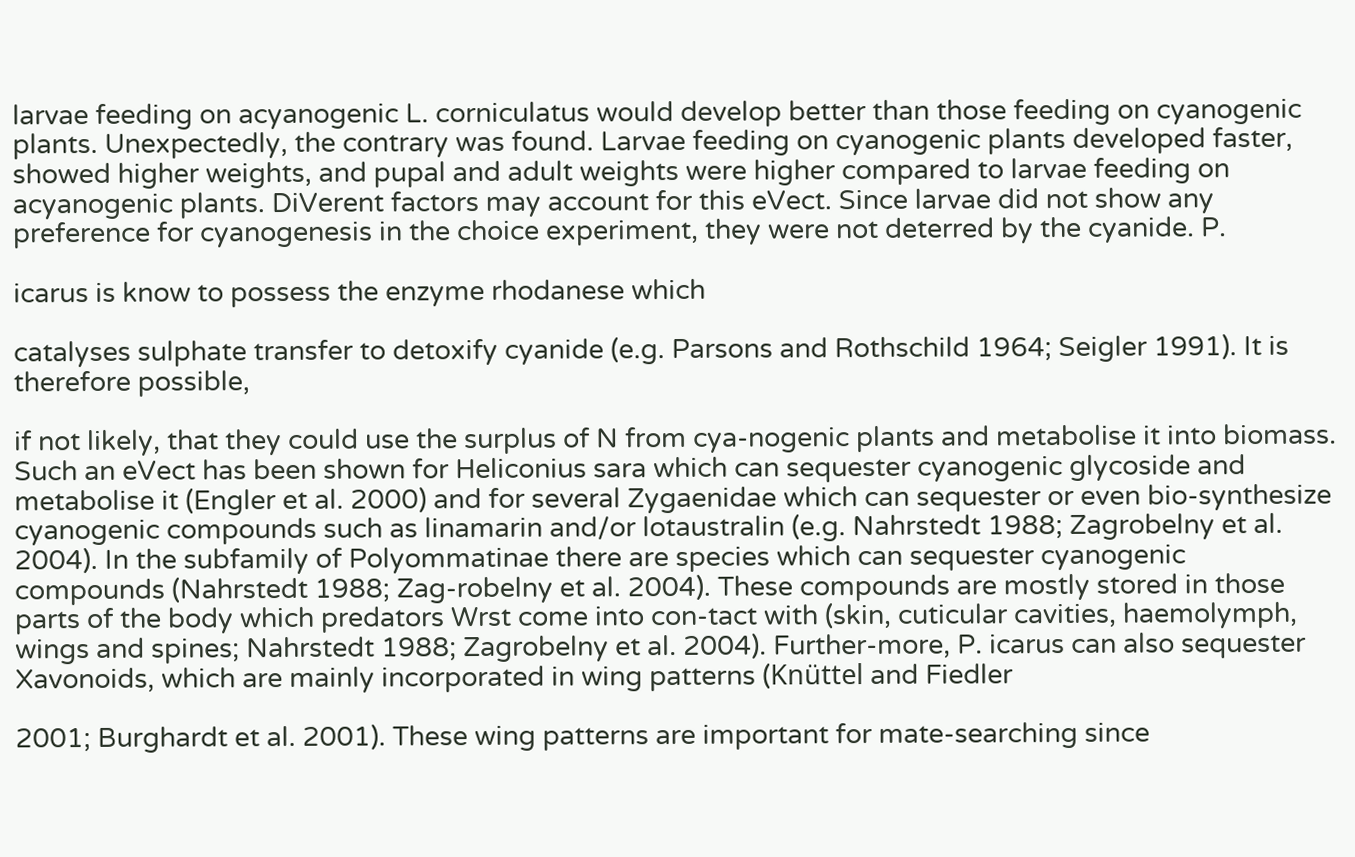larvae feeding on acyanogenic L. corniculatus would develop better than those feeding on cyanogenic plants. Unexpectedly, the contrary was found. Larvae feeding on cyanogenic plants developed faster, showed higher weights, and pupal and adult weights were higher compared to larvae feeding on acyanogenic plants. DiVerent factors may account for this eVect. Since larvae did not show any preference for cyanogenesis in the choice experiment, they were not deterred by the cyanide. P.

icarus is know to possess the enzyme rhodanese which

catalyses sulphate transfer to detoxify cyanide (e.g. Parsons and Rothschild 1964; Seigler 1991). It is therefore possible,

if not likely, that they could use the surplus of N from cya-nogenic plants and metabolise it into biomass. Such an eVect has been shown for Heliconius sara which can sequester cyanogenic glycoside and metabolise it (Engler et al. 2000) and for several Zygaenidae which can sequester or even bio-synthesize cyanogenic compounds such as linamarin and/or lotaustralin (e.g. Nahrstedt 1988; Zagrobelny et al. 2004). In the subfamily of Polyommatinae there are species which can sequester cyanogenic compounds (Nahrstedt 1988; Zag-robelny et al. 2004). These compounds are mostly stored in those parts of the body which predators Wrst come into con-tact with (skin, cuticular cavities, haemolymph, wings and spines; Nahrstedt 1988; Zagrobelny et al. 2004). Further-more, P. icarus can also sequester Xavonoids, which are mainly incorporated in wing patterns (Knüttel and Fiedler

2001; Burghardt et al. 2001). These wing patterns are important for mate-searching since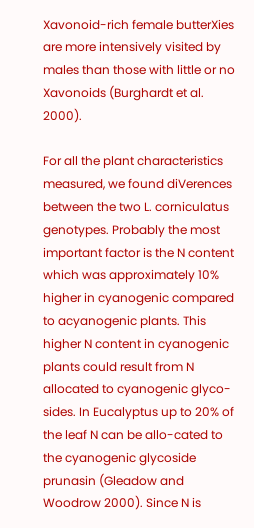Xavonoid-rich female butterXies are more intensively visited by males than those with little or no Xavonoids (Burghardt et al. 2000).

For all the plant characteristics measured, we found diVerences between the two L. corniculatus genotypes. Probably the most important factor is the N content which was approximately 10% higher in cyanogenic compared to acyanogenic plants. This higher N content in cyanogenic plants could result from N allocated to cyanogenic glyco-sides. In Eucalyptus up to 20% of the leaf N can be allo-cated to the cyanogenic glycoside prunasin (Gleadow and Woodrow 2000). Since N is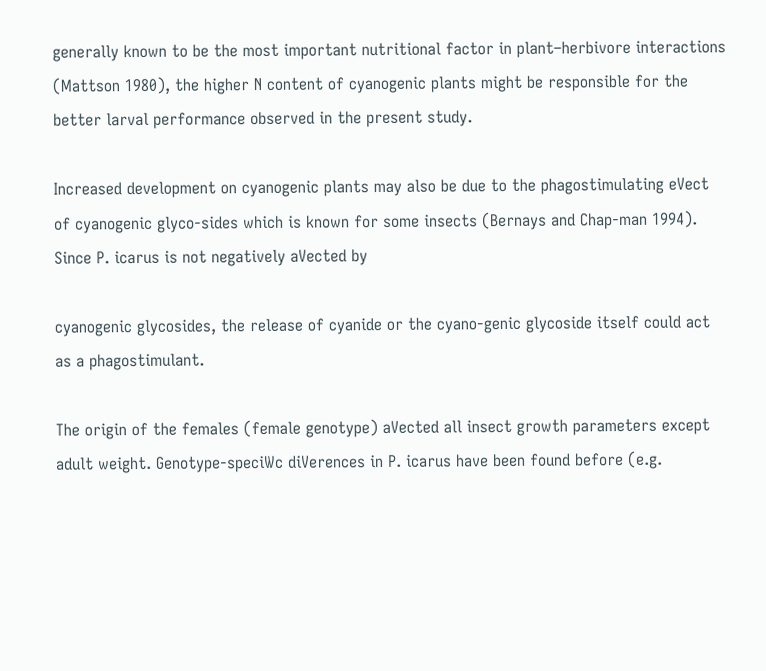generally known to be the most important nutritional factor in plant–herbivore interactions (Mattson 1980), the higher N content of cyanogenic plants might be responsible for the better larval performance observed in the present study.

Increased development on cyanogenic plants may also be due to the phagostimulating eVect of cyanogenic glyco-sides which is known for some insects (Bernays and Chap-man 1994). Since P. icarus is not negatively aVected by

cyanogenic glycosides, the release of cyanide or the cyano-genic glycoside itself could act as a phagostimulant.

The origin of the females (female genotype) aVected all insect growth parameters except adult weight. Genotype-speciWc diVerences in P. icarus have been found before (e.g.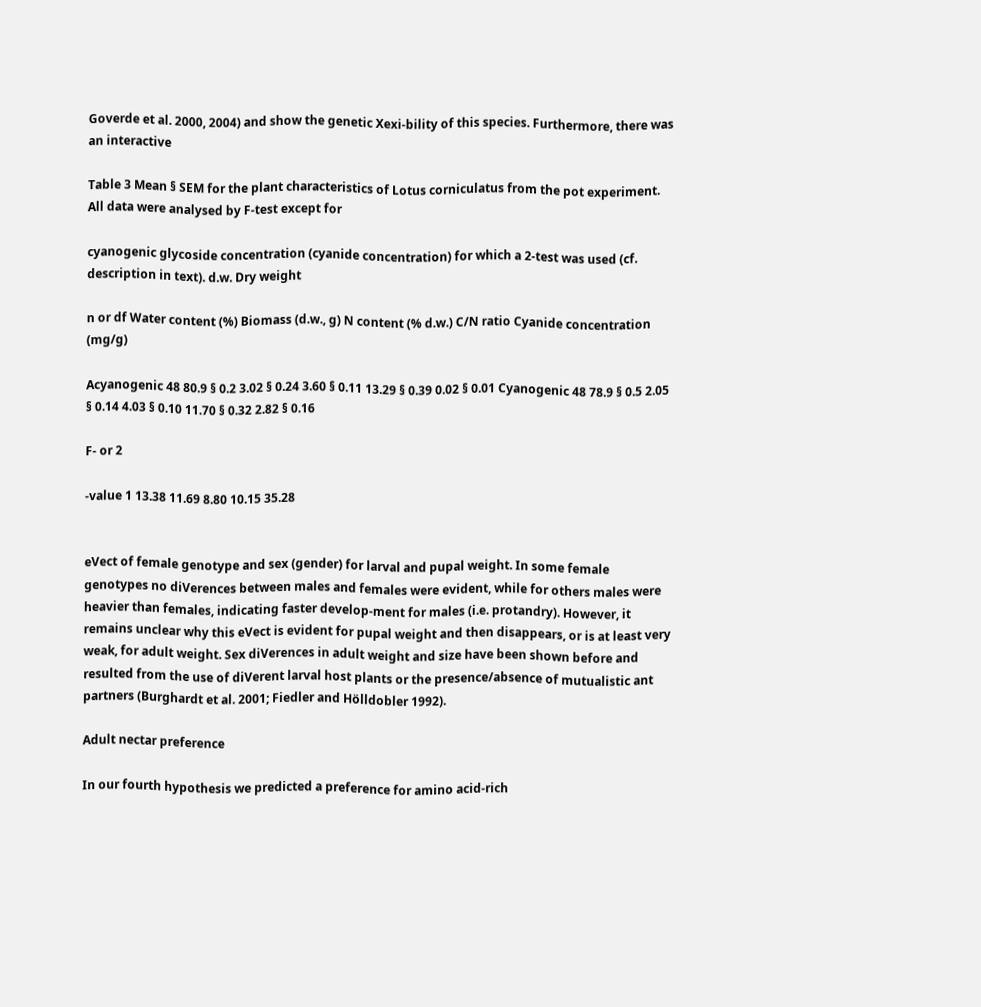Goverde et al. 2000, 2004) and show the genetic Xexi-bility of this species. Furthermore, there was an interactive

Table 3 Mean § SEM for the plant characteristics of Lotus corniculatus from the pot experiment. All data were analysed by F-test except for

cyanogenic glycoside concentration (cyanide concentration) for which a 2-test was used (cf. description in text). d.w. Dry weight

n or df Water content (%) Biomass (d.w., g) N content (% d.w.) C/N ratio Cyanide concentration (mg/g)

Acyanogenic 48 80.9 § 0.2 3.02 § 0.24 3.60 § 0.11 13.29 § 0.39 0.02 § 0.01 Cyanogenic 48 78.9 § 0.5 2.05 § 0.14 4.03 § 0.10 11.70 § 0.32 2.82 § 0.16

F- or 2

-value 1 13.38 11.69 8.80 10.15 35.28


eVect of female genotype and sex (gender) for larval and pupal weight. In some female genotypes no diVerences between males and females were evident, while for others males were heavier than females, indicating faster develop-ment for males (i.e. protandry). However, it remains unclear why this eVect is evident for pupal weight and then disappears, or is at least very weak, for adult weight. Sex diVerences in adult weight and size have been shown before and resulted from the use of diVerent larval host plants or the presence/absence of mutualistic ant partners (Burghardt et al. 2001; Fiedler and Hölldobler 1992).

Adult nectar preference

In our fourth hypothesis we predicted a preference for amino acid-rich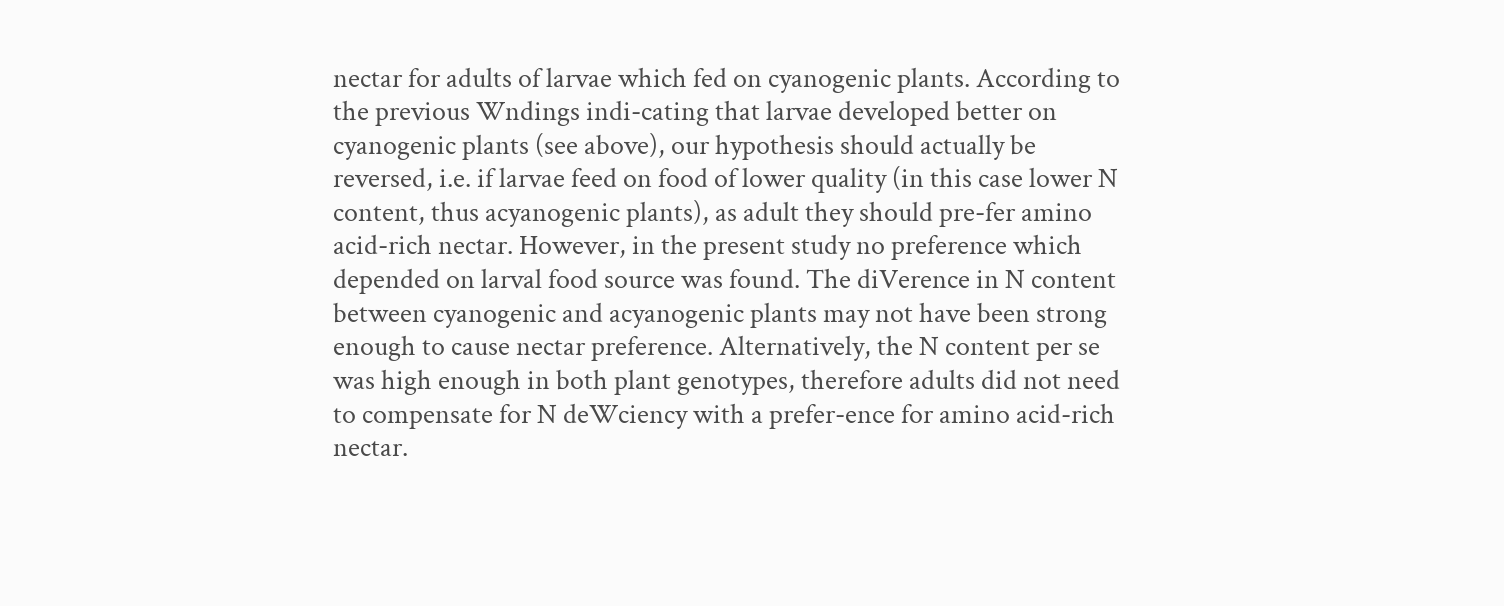nectar for adults of larvae which fed on cyanogenic plants. According to the previous Wndings indi-cating that larvae developed better on cyanogenic plants (see above), our hypothesis should actually be reversed, i.e. if larvae feed on food of lower quality (in this case lower N content, thus acyanogenic plants), as adult they should pre-fer amino acid-rich nectar. However, in the present study no preference which depended on larval food source was found. The diVerence in N content between cyanogenic and acyanogenic plants may not have been strong enough to cause nectar preference. Alternatively, the N content per se was high enough in both plant genotypes, therefore adults did not need to compensate for N deWciency with a prefer-ence for amino acid-rich nectar.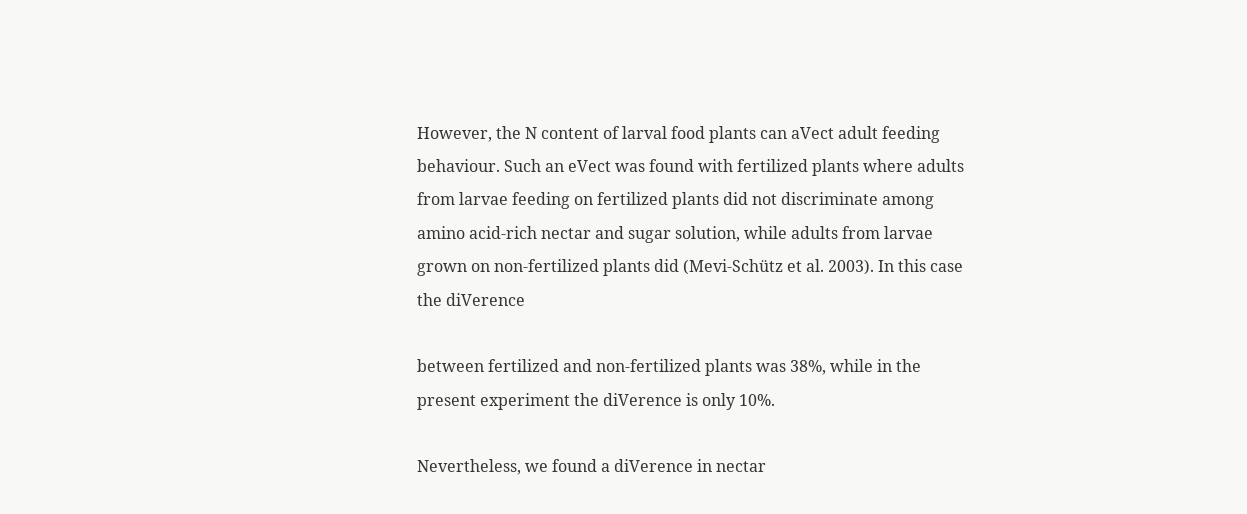However, the N content of larval food plants can aVect adult feeding behaviour. Such an eVect was found with fertilized plants where adults from larvae feeding on fertilized plants did not discriminate among amino acid-rich nectar and sugar solution, while adults from larvae grown on non-fertilized plants did (Mevi-Schütz et al. 2003). In this case the diVerence

between fertilized and non-fertilized plants was 38%, while in the present experiment the diVerence is only 10%.

Nevertheless, we found a diVerence in nectar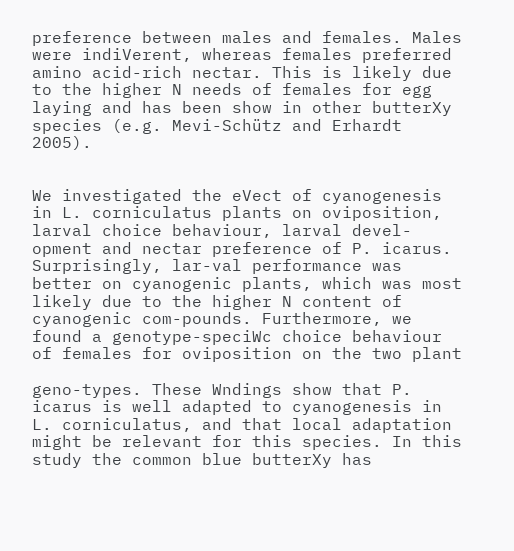preference between males and females. Males were indiVerent, whereas females preferred amino acid-rich nectar. This is likely due to the higher N needs of females for egg laying and has been show in other butterXy species (e.g. Mevi-Schütz and Erhardt 2005).


We investigated the eVect of cyanogenesis in L. corniculatus plants on oviposition, larval choice behaviour, larval devel-opment and nectar preference of P. icarus. Surprisingly, lar-val performance was better on cyanogenic plants, which was most likely due to the higher N content of cyanogenic com-pounds. Furthermore, we found a genotype-speciWc choice behaviour of females for oviposition on the two plant

geno-types. These Wndings show that P. icarus is well adapted to cyanogenesis in L. corniculatus, and that local adaptation might be relevant for this species. In this study the common blue butterXy has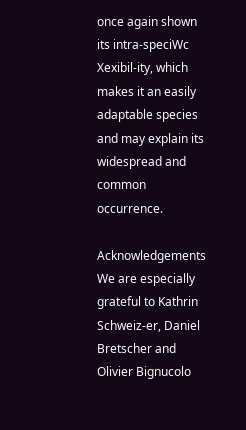once again shown its intra-speciWc Xexibil-ity, which makes it an easily adaptable species and may explain its widespread and common occurrence.

Acknowledgements We are especially grateful to Kathrin Schweiz-er, Daniel Bretscher and Olivier Bignucolo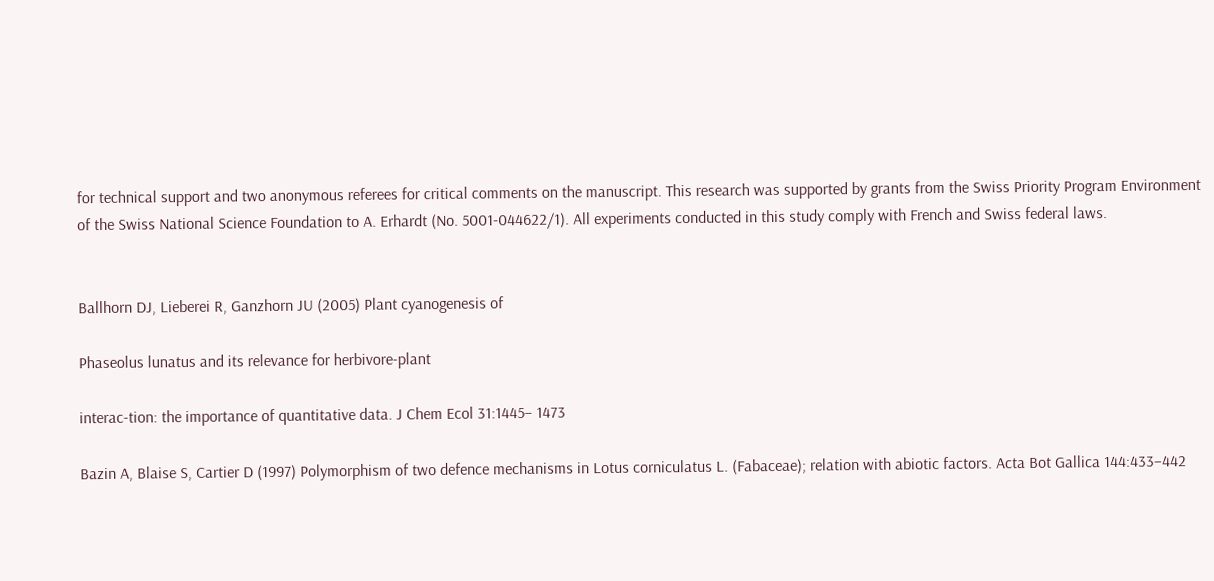for technical support and two anonymous referees for critical comments on the manuscript. This research was supported by grants from the Swiss Priority Program Environment of the Swiss National Science Foundation to A. Erhardt (No. 5001-044622/1). All experiments conducted in this study comply with French and Swiss federal laws.


Ballhorn DJ, Lieberei R, Ganzhorn JU (2005) Plant cyanogenesis of

Phaseolus lunatus and its relevance for herbivore-plant

interac-tion: the importance of quantitative data. J Chem Ecol 31:1445– 1473

Bazin A, Blaise S, Cartier D (1997) Polymorphism of two defence mechanisms in Lotus corniculatus L. (Fabaceae); relation with abiotic factors. Acta Bot Gallica 144:433–442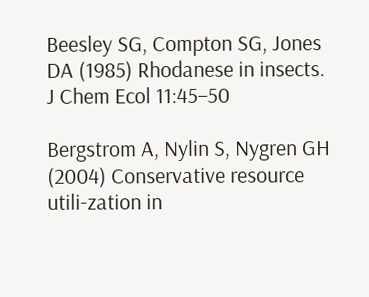Beesley SG, Compton SG, Jones DA (1985) Rhodanese in insects. J Chem Ecol 11:45–50

Bergstrom A, Nylin S, Nygren GH (2004) Conservative resource utili-zation in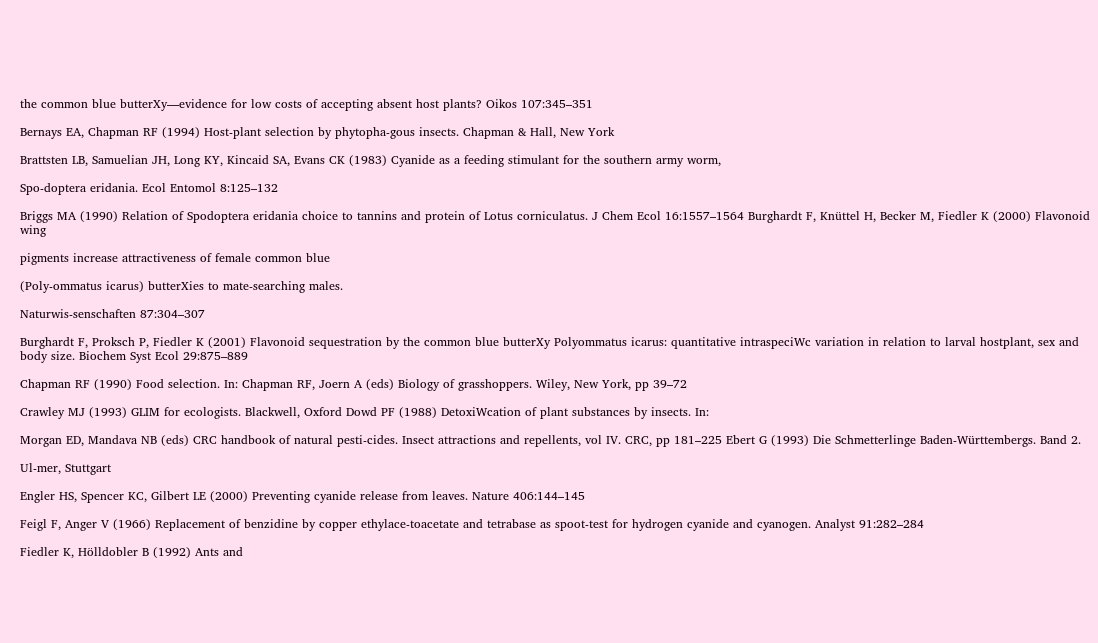the common blue butterXy—evidence for low costs of accepting absent host plants? Oikos 107:345–351

Bernays EA, Chapman RF (1994) Host-plant selection by phytopha-gous insects. Chapman & Hall, New York

Brattsten LB, Samuelian JH, Long KY, Kincaid SA, Evans CK (1983) Cyanide as a feeding stimulant for the southern army worm,

Spo-doptera eridania. Ecol Entomol 8:125–132

Briggs MA (1990) Relation of Spodoptera eridania choice to tannins and protein of Lotus corniculatus. J Chem Ecol 16:1557–1564 Burghardt F, Knüttel H, Becker M, Fiedler K (2000) Flavonoid wing

pigments increase attractiveness of female common blue

(Poly-ommatus icarus) butterXies to mate-searching males.

Naturwis-senschaften 87:304–307

Burghardt F, Proksch P, Fiedler K (2001) Flavonoid sequestration by the common blue butterXy Polyommatus icarus: quantitative intraspeciWc variation in relation to larval hostplant, sex and body size. Biochem Syst Ecol 29:875–889

Chapman RF (1990) Food selection. In: Chapman RF, Joern A (eds) Biology of grasshoppers. Wiley, New York, pp 39–72

Crawley MJ (1993) GLIM for ecologists. Blackwell, Oxford Dowd PF (1988) DetoxiWcation of plant substances by insects. In:

Morgan ED, Mandava NB (eds) CRC handbook of natural pesti-cides. Insect attractions and repellents, vol IV. CRC, pp 181–225 Ebert G (1993) Die Schmetterlinge Baden-Württembergs. Band 2.

Ul-mer, Stuttgart

Engler HS, Spencer KC, Gilbert LE (2000) Preventing cyanide release from leaves. Nature 406:144–145

Feigl F, Anger V (1966) Replacement of benzidine by copper ethylace-toacetate and tetrabase as spoot-test for hydrogen cyanide and cyanogen. Analyst 91:282–284

Fiedler K, Hölldobler B (1992) Ants and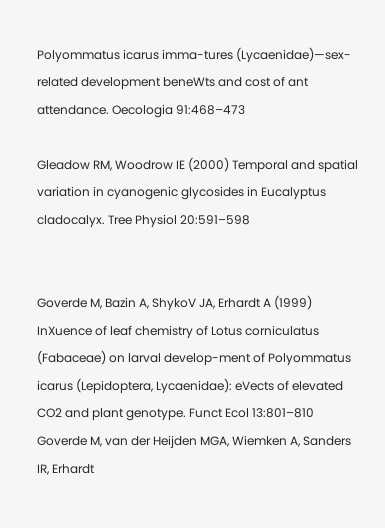Polyommatus icarus imma-tures (Lycaenidae)—sex-related development beneWts and cost of ant attendance. Oecologia 91:468–473

Gleadow RM, Woodrow IE (2000) Temporal and spatial variation in cyanogenic glycosides in Eucalyptus cladocalyx. Tree Physiol 20:591–598


Goverde M, Bazin A, ShykoV JA, Erhardt A (1999) InXuence of leaf chemistry of Lotus corniculatus (Fabaceae) on larval develop-ment of Polyommatus icarus (Lepidoptera, Lycaenidae): eVects of elevated CO2 and plant genotype. Funct Ecol 13:801–810 Goverde M, van der Heijden MGA, Wiemken A, Sanders IR, Erhardt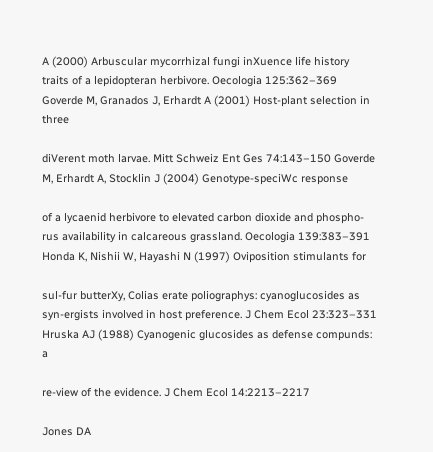A (2000) Arbuscular mycorrhizal fungi inXuence life history traits of a lepidopteran herbivore. Oecologia 125:362–369 Goverde M, Granados J, Erhardt A (2001) Host-plant selection in three

diVerent moth larvae. Mitt Schweiz Ent Ges 74:143–150 Goverde M, Erhardt A, Stocklin J (2004) Genotype-speciWc response

of a lycaenid herbivore to elevated carbon dioxide and phospho-rus availability in calcareous grassland. Oecologia 139:383–391 Honda K, Nishii W, Hayashi N (1997) Oviposition stimulants for

sul-fur butterXy, Colias erate poliographys: cyanoglucosides as syn-ergists involved in host preference. J Chem Ecol 23:323–331 Hruska AJ (1988) Cyanogenic glucosides as defense compunds: a

re-view of the evidence. J Chem Ecol 14:2213–2217

Jones DA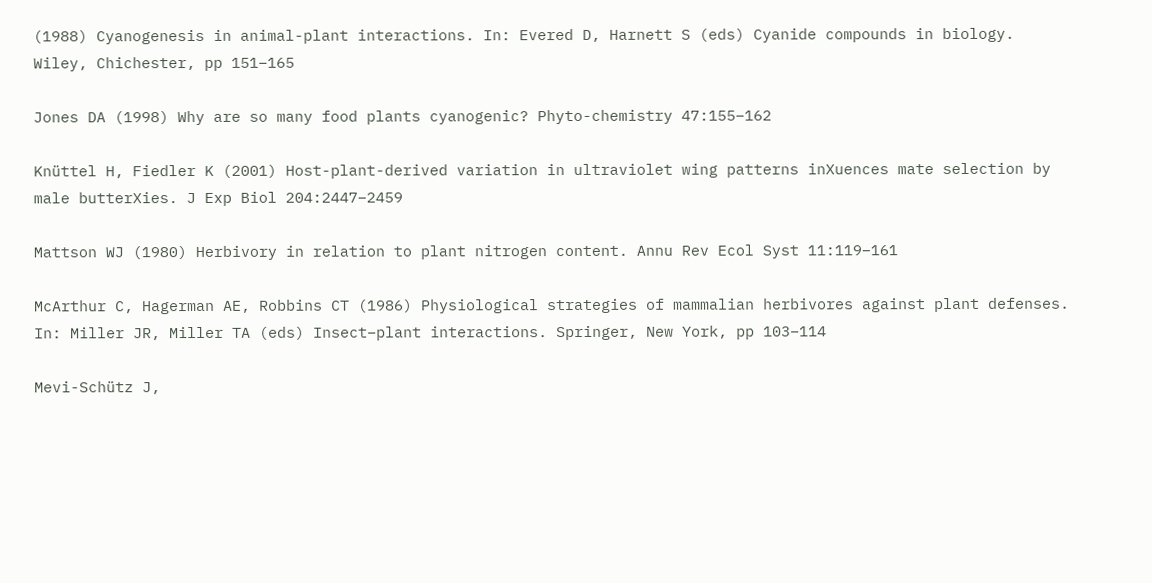(1988) Cyanogenesis in animal-plant interactions. In: Evered D, Harnett S (eds) Cyanide compounds in biology. Wiley, Chichester, pp 151–165

Jones DA (1998) Why are so many food plants cyanogenic? Phyto-chemistry 47:155–162

Knüttel H, Fiedler K (2001) Host-plant-derived variation in ultraviolet wing patterns inXuences mate selection by male butterXies. J Exp Biol 204:2447–2459

Mattson WJ (1980) Herbivory in relation to plant nitrogen content. Annu Rev Ecol Syst 11:119–161

McArthur C, Hagerman AE, Robbins CT (1986) Physiological strategies of mammalian herbivores against plant defenses. In: Miller JR, Miller TA (eds) Insect–plant interactions. Springer, New York, pp 103–114

Mevi-Schütz J,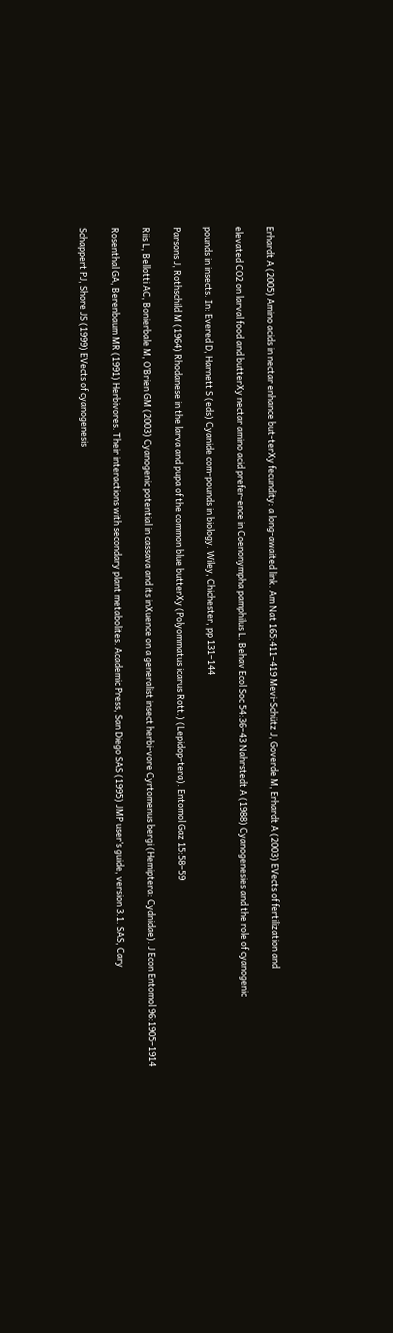Erhardt A (2005) Amino acids in nectar enhance but-terXy fecundity: a long-awaited link. Am Nat 165:411–419 Mevi-Schütz J, Goverde M, Erhardt A (2003) EVects of fertilization and

elevated CO2 on larval food and butterXy nectar amino acid prefer-ence in Coenonympha pamphilus L. Behav Ecol Soc 54:36–43 Nahrstedt A (1988) Cyanogenesies and the role of cyanogenic

pounds in insects. In: Evered D, Harnett S (eds) Cyanide com-pounds in biology. Wiley, Chichester, pp 131–144

Parsons J, Rothschild M (1964) Rhodanese in the larva and pupa of the common blue butterXy (Polyommatus icarus Rott.) (Lepidop-tera). Entomol Gaz 15:58–59

Riis L, Bellotti AC, Bonierbale M, O’Brien GM (2003) Cyanogenic potential in cassava and its inXuence on a generalist insect herbi-vore Cyrtomenus bergi (Hemiptera: Cydnidae). J Econ Entomol 96:1905–1914

Rosenthal GA, Berenbaum MR (1991) Herbivores. Their interactions with secondary plant metabolites. Academic Press, San Diego SAS (1995) JMP user’s guide, version 3.1. SAS, Cary

Schappert PJ, Shore JS (1999) EVects of cyanogenesis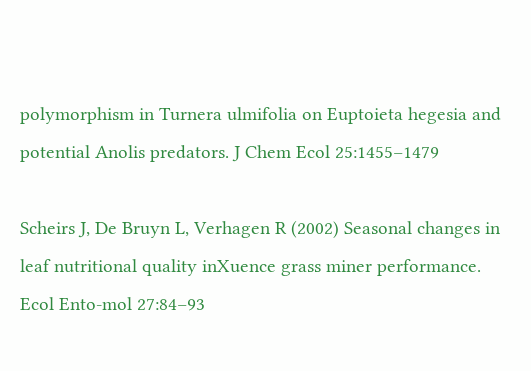polymorphism in Turnera ulmifolia on Euptoieta hegesia and potential Anolis predators. J Chem Ecol 25:1455–1479

Scheirs J, De Bruyn L, Verhagen R (2002) Seasonal changes in leaf nutritional quality inXuence grass miner performance. Ecol Ento-mol 27:84–93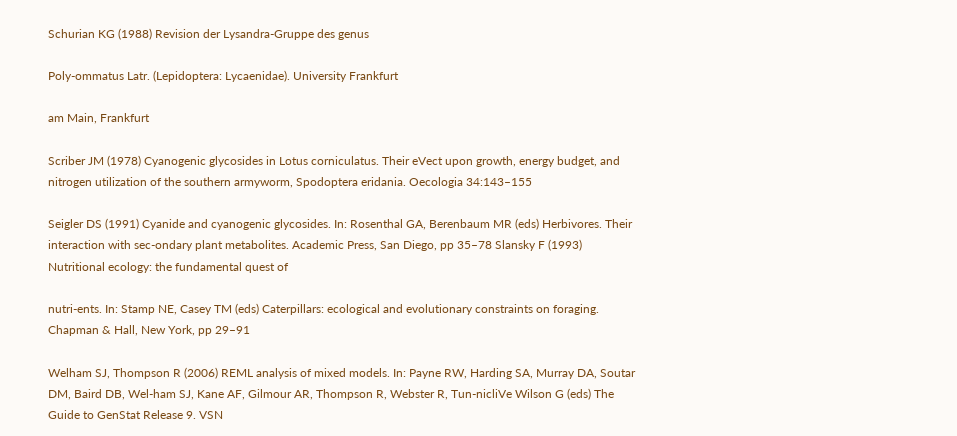Schurian KG (1988) Revision der Lysandra-Gruppe des genus

Poly-ommatus Latr. (Lepidoptera: Lycaenidae). University Frankfurt

am Main, Frankfurt

Scriber JM (1978) Cyanogenic glycosides in Lotus corniculatus. Their eVect upon growth, energy budget, and nitrogen utilization of the southern armyworm, Spodoptera eridania. Oecologia 34:143–155

Seigler DS (1991) Cyanide and cyanogenic glycosides. In: Rosenthal GA, Berenbaum MR (eds) Herbivores. Their interaction with sec-ondary plant metabolites. Academic Press, San Diego, pp 35–78 Slansky F (1993) Nutritional ecology: the fundamental quest of

nutri-ents. In: Stamp NE, Casey TM (eds) Caterpillars: ecological and evolutionary constraints on foraging. Chapman & Hall, New York, pp 29–91

Welham SJ, Thompson R (2006) REML analysis of mixed models. In: Payne RW, Harding SA, Murray DA, Soutar DM, Baird DB, Wel-ham SJ, Kane AF, Gilmour AR, Thompson R, Webster R, Tun-nicliVe Wilson G (eds) The Guide to GenStat Release 9. VSN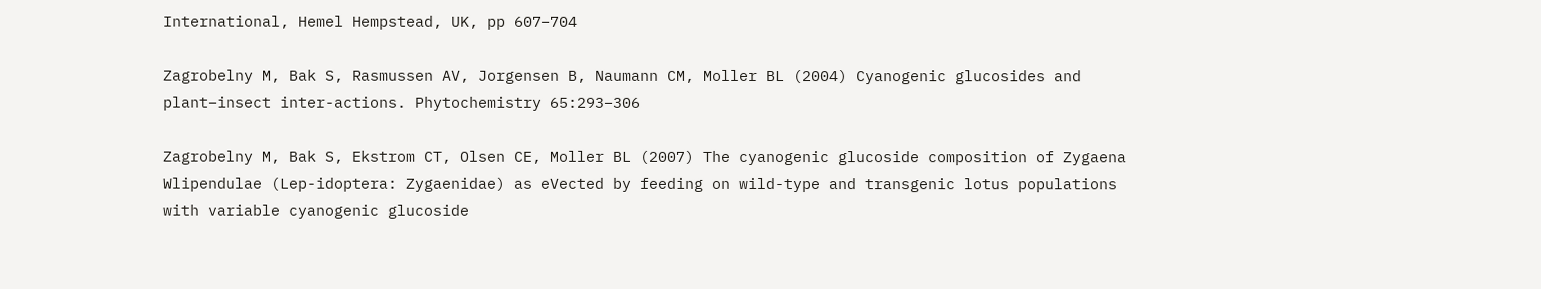International, Hemel Hempstead, UK, pp 607–704

Zagrobelny M, Bak S, Rasmussen AV, Jorgensen B, Naumann CM, Moller BL (2004) Cyanogenic glucosides and plant–insect inter-actions. Phytochemistry 65:293–306

Zagrobelny M, Bak S, Ekstrom CT, Olsen CE, Moller BL (2007) The cyanogenic glucoside composition of Zygaena Wlipendulae (Lep-idoptera: Zygaenidae) as eVected by feeding on wild-type and transgenic lotus populations with variable cyanogenic glucoside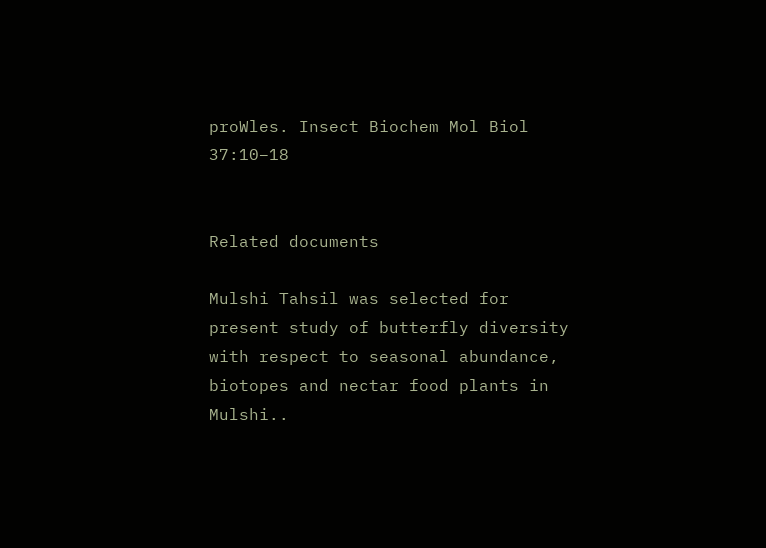proWles. Insect Biochem Mol Biol 37:10–18


Related documents

Mulshi Tahsil was selected for present study of butterfly diversity with respect to seasonal abundance, biotopes and nectar food plants in Mulshi..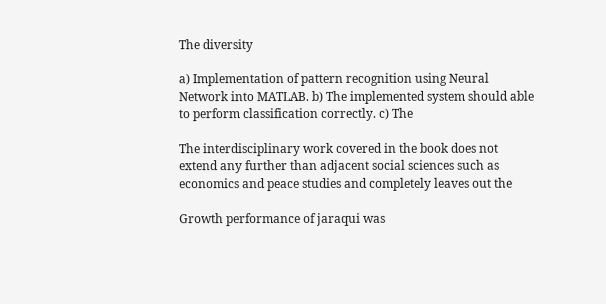The diversity

a) Implementation of pattern recognition using Neural Network into MATLAB. b) The implemented system should able to perform classification correctly. c) The

The interdisciplinary work covered in the book does not extend any further than adjacent social sciences such as economics and peace studies and completely leaves out the

Growth performance of jaraqui was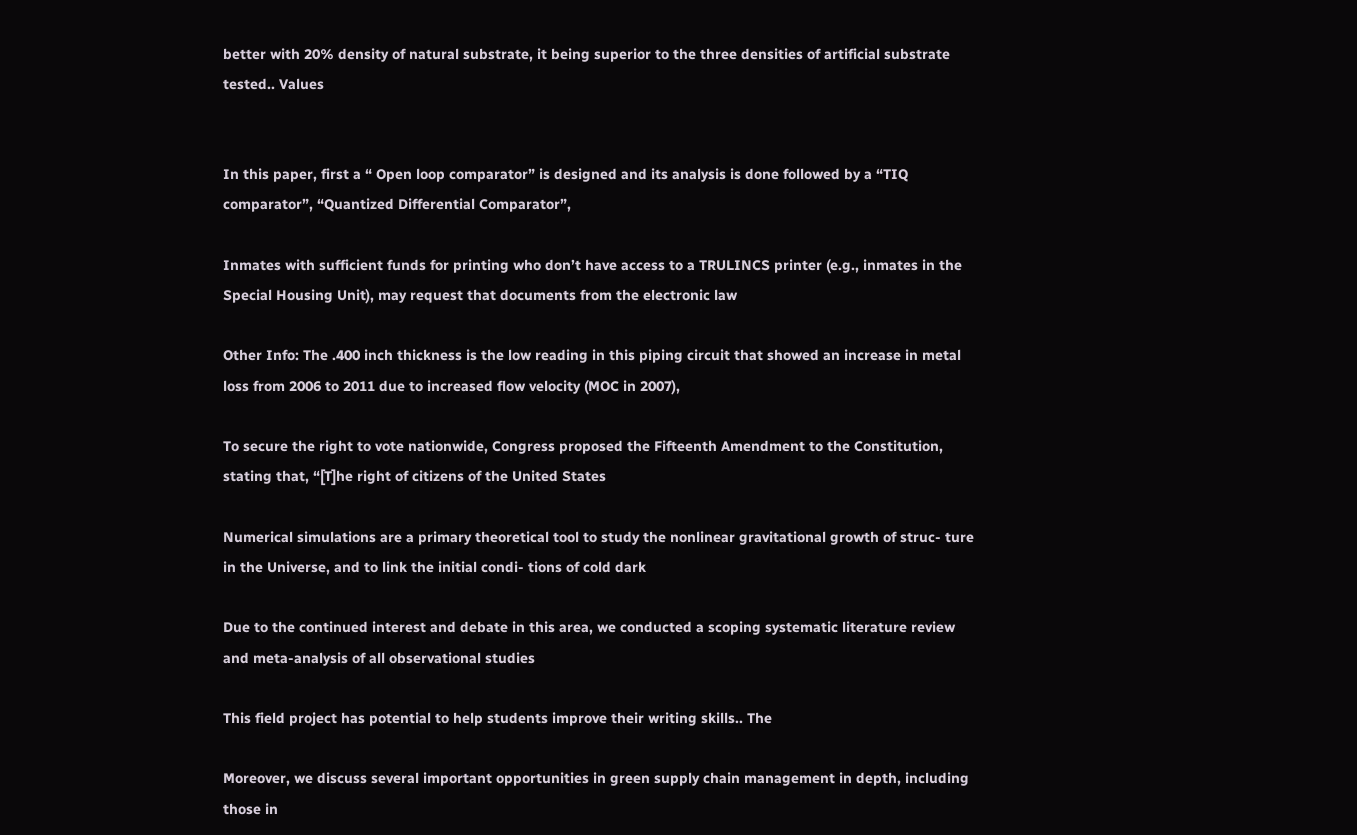better with 20% density of natural substrate, it being superior to the three densities of artificial substrate tested.. Values


In this paper, first a “ Open loop comparator” is designed and its analysis is done followed by a “TIQ comparator”, “Quantized Differential Comparator”,

Inmates with sufficient funds for printing who don’t have access to a TRULINCS printer (e.g., inmates in the Special Housing Unit), may request that documents from the electronic law

Other Info: The .400 inch thickness is the low reading in this piping circuit that showed an increase in metal loss from 2006 to 2011 due to increased flow velocity (MOC in 2007),

To secure the right to vote nationwide, Congress proposed the Fifteenth Amendment to the Constitution, stating that, “[T]he right of citizens of the United States

Numerical simulations are a primary theoretical tool to study the nonlinear gravitational growth of struc- ture in the Universe, and to link the initial condi- tions of cold dark

Due to the continued interest and debate in this area, we conducted a scoping systematic literature review and meta-analysis of all observational studies

This field project has potential to help students improve their writing skills.. The

Moreover, we discuss several important opportunities in green supply chain management in depth, including those in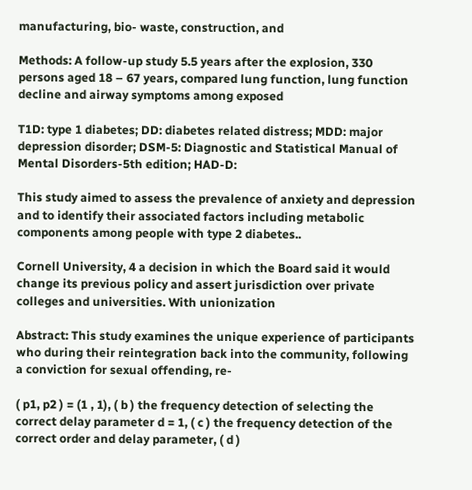manufacturing, bio- waste, construction, and

Methods: A follow-up study 5.5 years after the explosion, 330 persons aged 18 – 67 years, compared lung function, lung function decline and airway symptoms among exposed

T1D: type 1 diabetes; DD: diabetes related distress; MDD: major depression disorder; DSM-5: Diagnostic and Statistical Manual of Mental Disorders-5th edition; HAD-D:

This study aimed to assess the prevalence of anxiety and depression and to identify their associated factors including metabolic components among people with type 2 diabetes..

Cornell University, 4 a decision in which the Board said it would change its previous policy and assert jurisdiction over private colleges and universities. With unionization

Abstract: This study examines the unique experience of participants who during their reintegration back into the community, following a conviction for sexual offending, re-

( p1, p2 ) = (1 , 1), ( b ) the frequency detection of selecting the correct delay parameter d = 1, ( c ) the frequency detection of the correct order and delay parameter, ( d )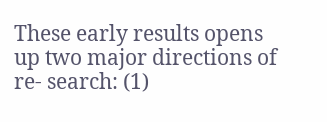These early results opens up two major directions of re- search: (1)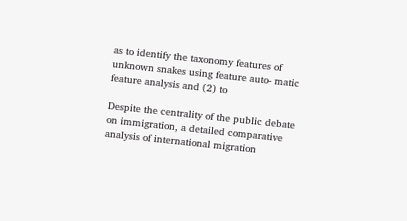as to identify the taxonomy features of unknown snakes using feature auto- matic feature analysis and (2) to

Despite the centrality of the public debate on immigration, a detailed comparative analysis of international migration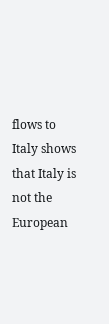flows to Italy shows that Italy is not the European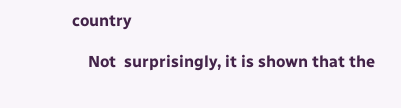country

    Not  surprisingly, it is shown that the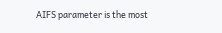AIFS parameter is the most